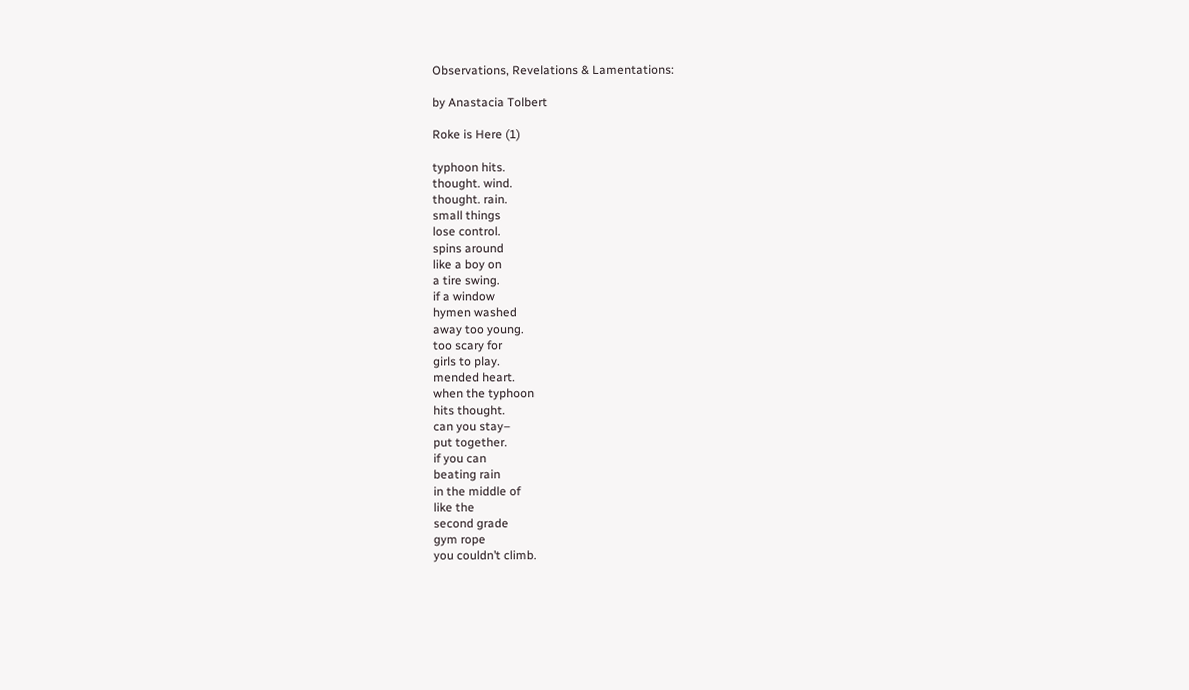Observations, Revelations & Lamentations:

by Anastacia Tolbert

Roke is Here (1)

typhoon hits.
thought. wind.
thought. rain.
small things
lose control.
spins around
like a boy on
a tire swing.
if a window
hymen washed
away too young.
too scary for
girls to play.
mended heart.
when the typhoon
hits thought.
can you stay–
put together.
if you can
beating rain
in the middle of
like the
second grade
gym rope
you couldn’t climb.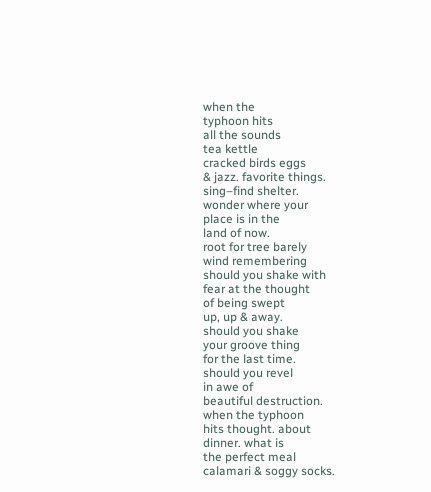when the
typhoon hits
all the sounds
tea kettle
cracked birds eggs
& jazz. favorite things.
sing–find shelter.
wonder where your
place is in the
land of now.
root for tree barely
wind remembering
should you shake with
fear at the thought
of being swept
up, up & away.
should you shake
your groove thing
for the last time.
should you revel
in awe of
beautiful destruction.
when the typhoon
hits thought. about
dinner. what is
the perfect meal
calamari & soggy socks.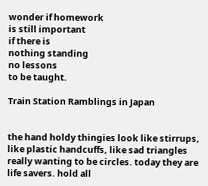wonder if homework
is still important
if there is
nothing standing
no lessons
to be taught.

Train Station Ramblings in Japan


the hand holdy thingies look like stirrups, like plastic handcuffs, like sad triangles
really wanting to be circles. today they are life savers. hold all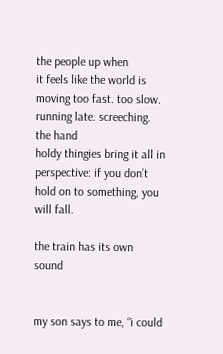the people up when
it feels like the world is moving too fast. too slow. running late. screeching. the hand
holdy thingies bring it all in perspective: if you don’t hold on to something, you will fall.

the train has its own sound


my son says to me, “i could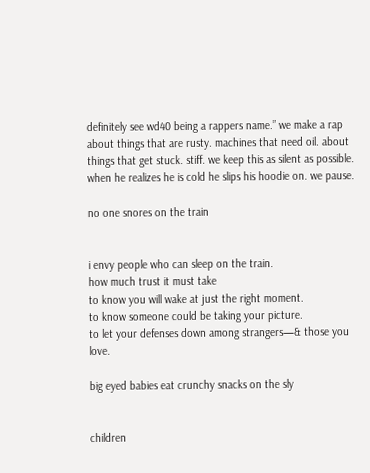definitely see wd40 being a rappers name.” we make a rap about things that are rusty. machines that need oil. about things that get stuck. stiff. we keep this as silent as possible. when he realizes he is cold he slips his hoodie on. we pause.

no one snores on the train


i envy people who can sleep on the train.
how much trust it must take
to know you will wake at just the right moment.
to know someone could be taking your picture.
to let your defenses down among strangers—& those you love.

big eyed babies eat crunchy snacks on the sly


children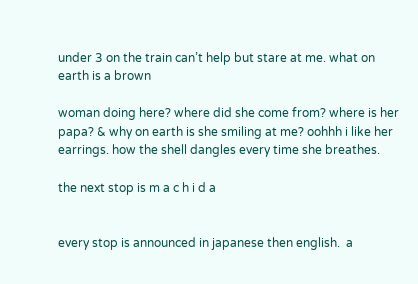under 3 on the train can’t help but stare at me. what on earth is a brown

woman doing here? where did she come from? where is her papa? & why on earth is she smiling at me? oohhh i like her earrings. how the shell dangles every time she breathes.

the next stop is m a c h i d a


every stop is announced in japanese then english.  a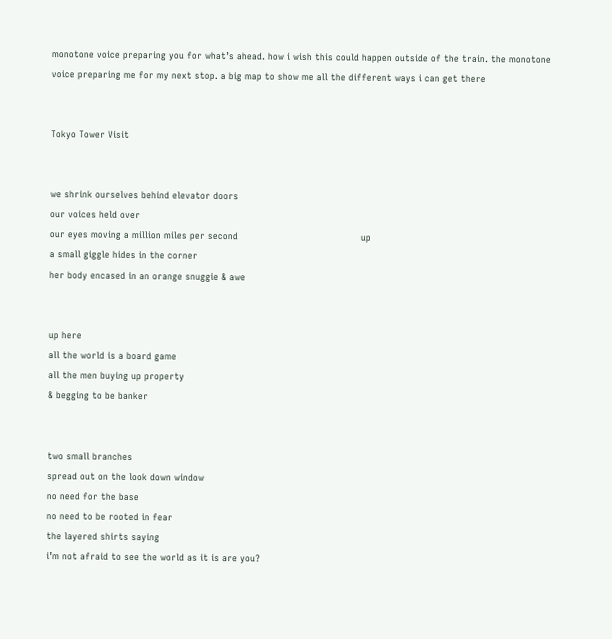monotone voice preparing you for what’s ahead. how i wish this could happen outside of the train. the monotone voice preparing me for my next stop. a big map to show me all the different ways i can get there


Tokyo Tower Visit


we shrink ourselves behind elevator doors
our voices held over
our eyes moving a million miles per second                                         up
a small giggle hides in the corner
her body encased in an orange snuggie & awe


up here
all the world is a board game
all the men buying up property
& begging to be banker


two small branches
spread out on the look down window
no need for the base
no need to be rooted in fear
the layered shirts saying
i’m not afraid to see the world as it is are you?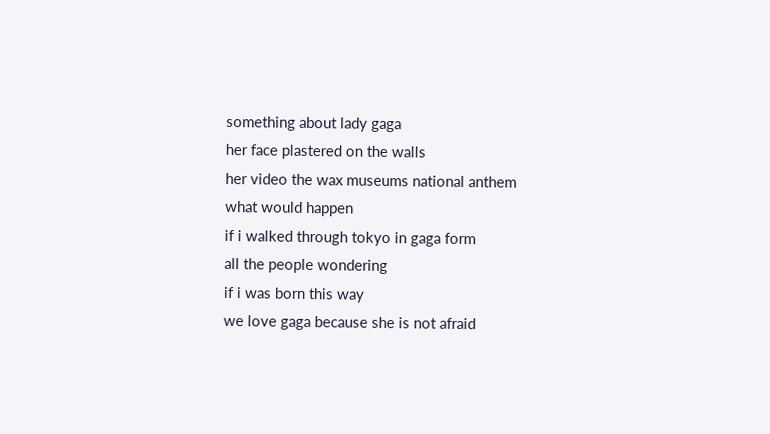something about lady gaga
her face plastered on the walls
her video the wax museums national anthem
what would happen
if i walked through tokyo in gaga form
all the people wondering
if i was born this way
we love gaga because she is not afraid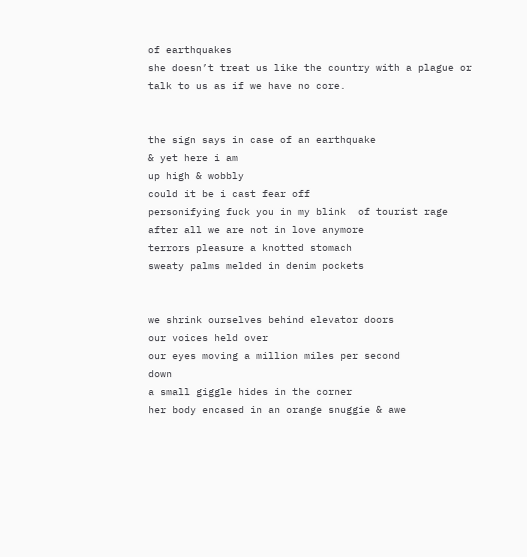of earthquakes
she doesn’t treat us like the country with a plague or
talk to us as if we have no core.


the sign says in case of an earthquake
& yet here i am
up high & wobbly
could it be i cast fear off
personifying fuck you in my blink  of tourist rage
after all we are not in love anymore
terrors pleasure a knotted stomach
sweaty palms melded in denim pockets


we shrink ourselves behind elevator doors
our voices held over
our eyes moving a million miles per second                                         down
a small giggle hides in the corner
her body encased in an orange snuggie & awe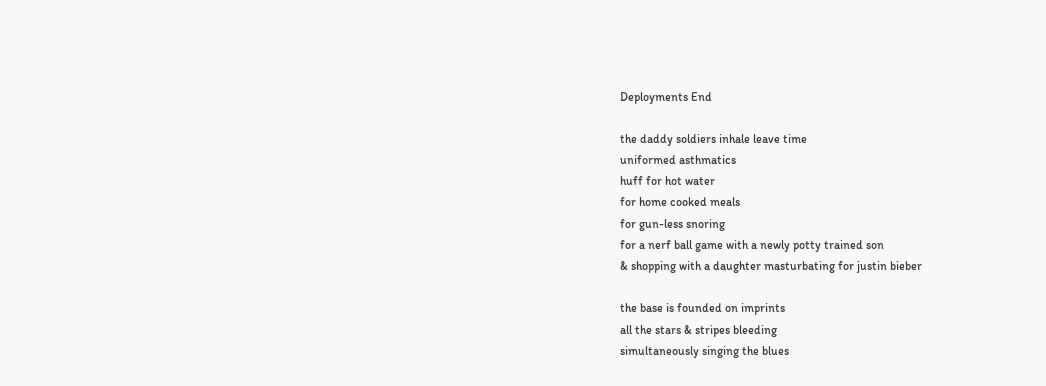Deployments End

the daddy soldiers inhale leave time
uniformed asthmatics
huff for hot water
for home cooked meals
for gun-less snoring
for a nerf ball game with a newly potty trained son
& shopping with a daughter masturbating for justin bieber

the base is founded on imprints
all the stars & stripes bleeding
simultaneously singing the blues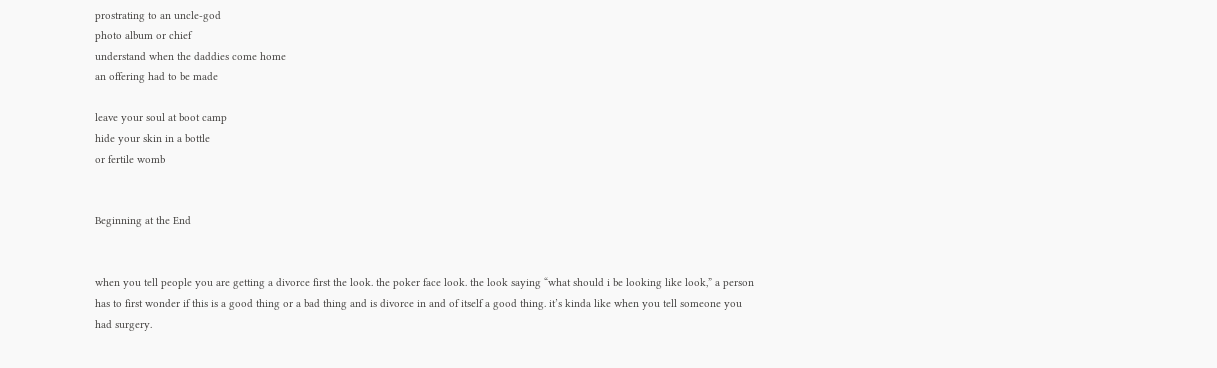prostrating to an uncle-god
photo album or chief
understand when the daddies come home
an offering had to be made

leave your soul at boot camp
hide your skin in a bottle
or fertile womb


Beginning at the End


when you tell people you are getting a divorce first the look. the poker face look. the look saying “what should i be looking like look,” a person has to first wonder if this is a good thing or a bad thing and is divorce in and of itself a good thing. it’s kinda like when you tell someone you had surgery.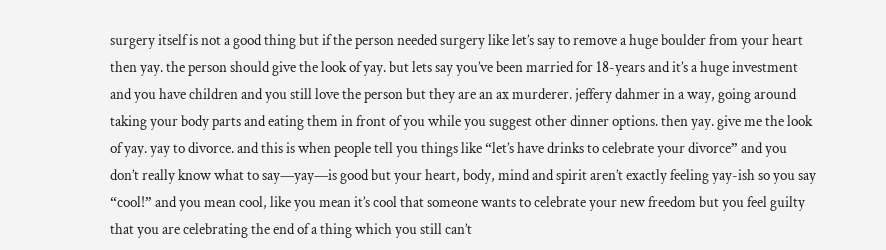surgery itself is not a good thing but if the person needed surgery like let’s say to remove a huge boulder from your heart  then yay. the person should give the look of yay. but lets say you’ve been married for 18-years and it’s a huge investment and you have children and you still love the person but they are an ax murderer. jeffery dahmer in a way, going around taking your body parts and eating them in front of you while you suggest other dinner options. then yay. give me the look of yay. yay to divorce. and this is when people tell you things like “let’s have drinks to celebrate your divorce” and you don’t really know what to say—yay—is good but your heart, body, mind and spirit aren’t exactly feeling yay-ish so you say “cool!” and you mean cool, like you mean it’s cool that someone wants to celebrate your new freedom but you feel guilty that you are celebrating the end of a thing which you still can’t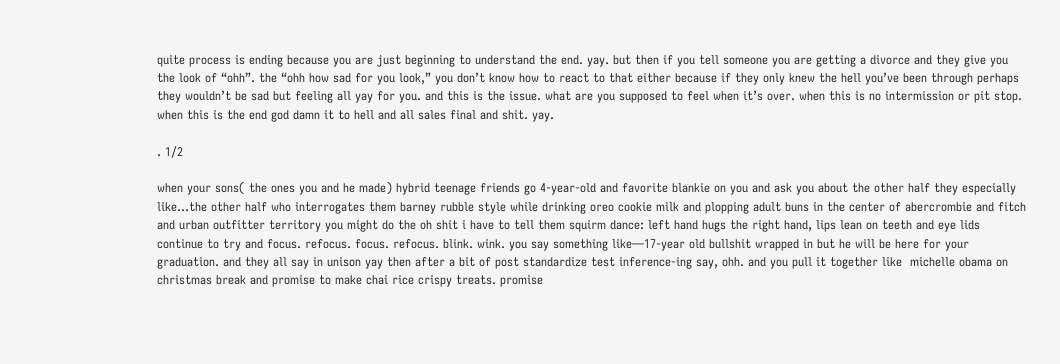quite process is ending because you are just beginning to understand the end. yay. but then if you tell someone you are getting a divorce and they give you the look of “ohh”. the “ohh how sad for you look,” you don’t know how to react to that either because if they only knew the hell you’ve been through perhaps they wouldn’t be sad but feeling all yay for you. and this is the issue. what are you supposed to feel when it’s over. when this is no intermission or pit stop. when this is the end god damn it to hell and all sales final and shit. yay.

. 1/2

when your sons( the ones you and he made) hybrid teenage friends go 4-year-old and favorite blankie on you and ask you about the other half they especially like…the other half who interrogates them barney rubble style while drinking oreo cookie milk and plopping adult buns in the center of abercrombie and fitch and urban outfitter territory you might do the oh shit i have to tell them squirm dance: left hand hugs the right hand, lips lean on teeth and eye lids continue to try and focus. refocus. focus. refocus. blink. wink. you say something like—17-year old bullshit wrapped in but he will be here for your graduation. and they all say in unison yay then after a bit of post standardize test inference-ing say, ohh. and you pull it together like  michelle obama on christmas break and promise to make chai rice crispy treats. promise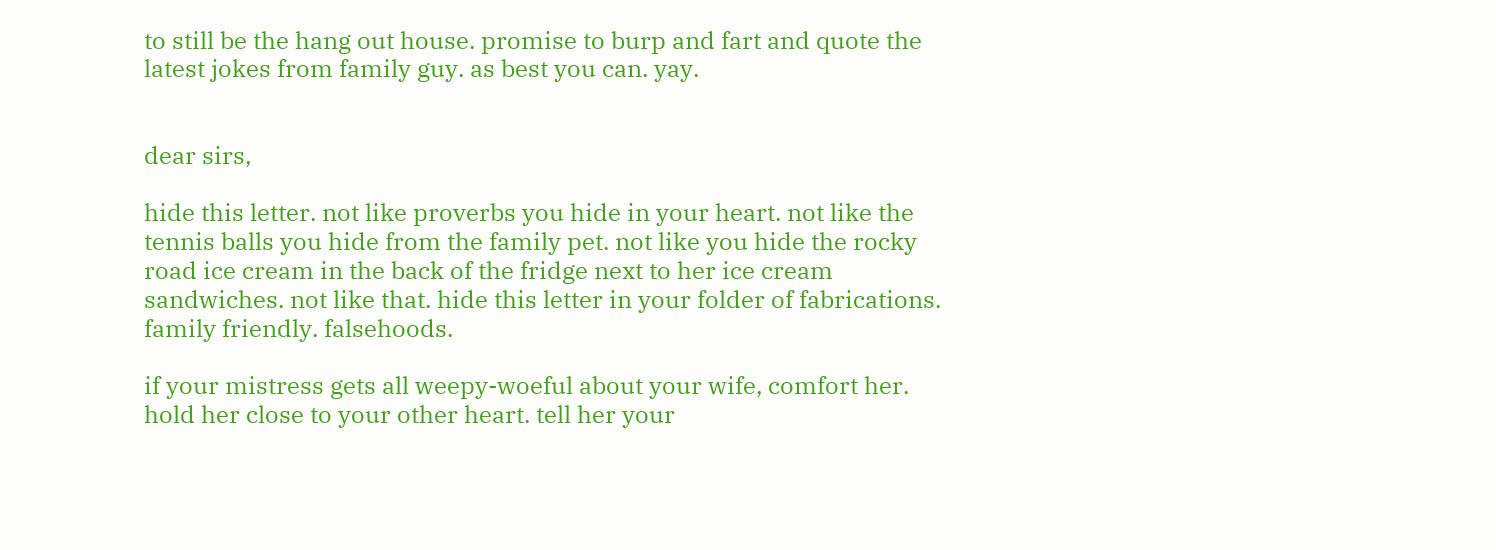to still be the hang out house. promise to burp and fart and quote the latest jokes from family guy. as best you can. yay.


dear sirs,

hide this letter. not like proverbs you hide in your heart. not like the tennis balls you hide from the family pet. not like you hide the rocky road ice cream in the back of the fridge next to her ice cream sandwiches. not like that. hide this letter in your folder of fabrications. family friendly. falsehoods.

if your mistress gets all weepy-woeful about your wife, comfort her. hold her close to your other heart. tell her your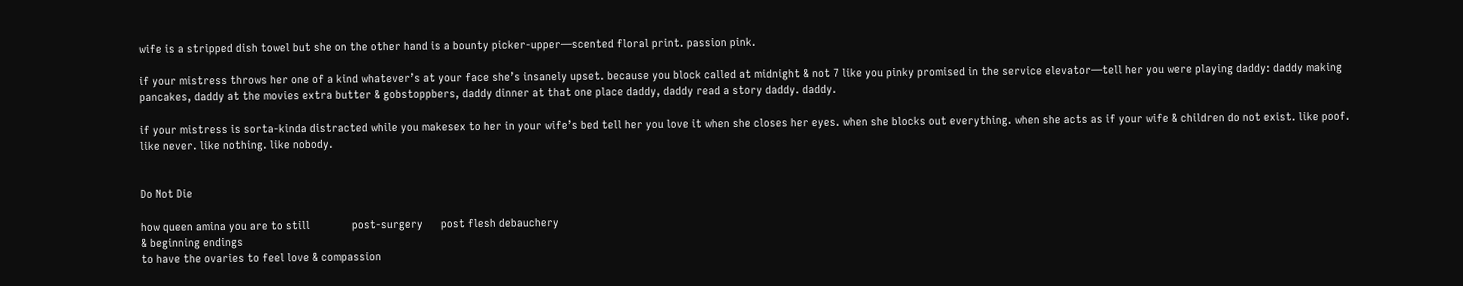wife is a stripped dish towel but she on the other hand is a bounty picker-upper—scented floral print. passion pink.

if your mistress throws her one of a kind whatever’s at your face she’s insanely upset. because you block called at midnight & not 7 like you pinky promised in the service elevator—tell her you were playing daddy: daddy making pancakes, daddy at the movies extra butter & gobstoppbers, daddy dinner at that one place daddy, daddy read a story daddy. daddy.

if your mistress is sorta-kinda distracted while you makesex to her in your wife’s bed tell her you love it when she closes her eyes. when she blocks out everything. when she acts as if your wife & children do not exist. like poof. like never. like nothing. like nobody.


Do Not Die

how queen amina you are to still              post-surgery      post flesh debauchery
& beginning endings
to have the ovaries to feel love & compassion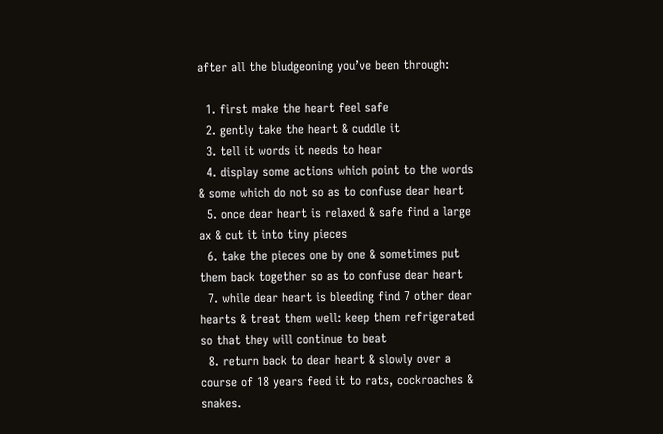after all the bludgeoning you’ve been through:

  1. first make the heart feel safe
  2. gently take the heart & cuddle it
  3. tell it words it needs to hear
  4. display some actions which point to the words & some which do not so as to confuse dear heart
  5. once dear heart is relaxed & safe find a large ax & cut it into tiny pieces
  6. take the pieces one by one & sometimes put them back together so as to confuse dear heart
  7. while dear heart is bleeding find 7 other dear hearts & treat them well: keep them refrigerated so that they will continue to beat
  8. return back to dear heart & slowly over a course of 18 years feed it to rats, cockroaches & snakes.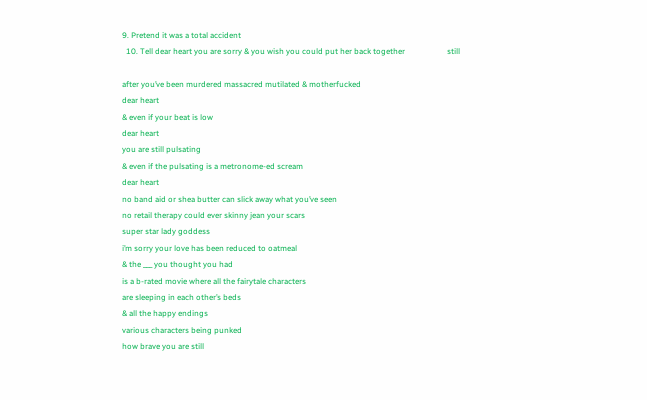9. Pretend it was a total accident
  10. Tell dear heart you are sorry & you wish you could put her back together                     still

after you’ve been murdered massacred mutilated & motherfucked
dear heart
& even if your beat is low
dear heart
you are still pulsating
& even if the pulsating is a metronome-ed scream
dear heart
no band aid or shea butter can slick away what you’ve seen
no retail therapy could ever skinny jean your scars
super star lady goddess
i’m sorry your love has been reduced to oatmeal
& the ___ you thought you had
is a b-rated movie where all the fairytale characters
are sleeping in each other’s beds
& all the happy endings
various characters being punked
how brave you are still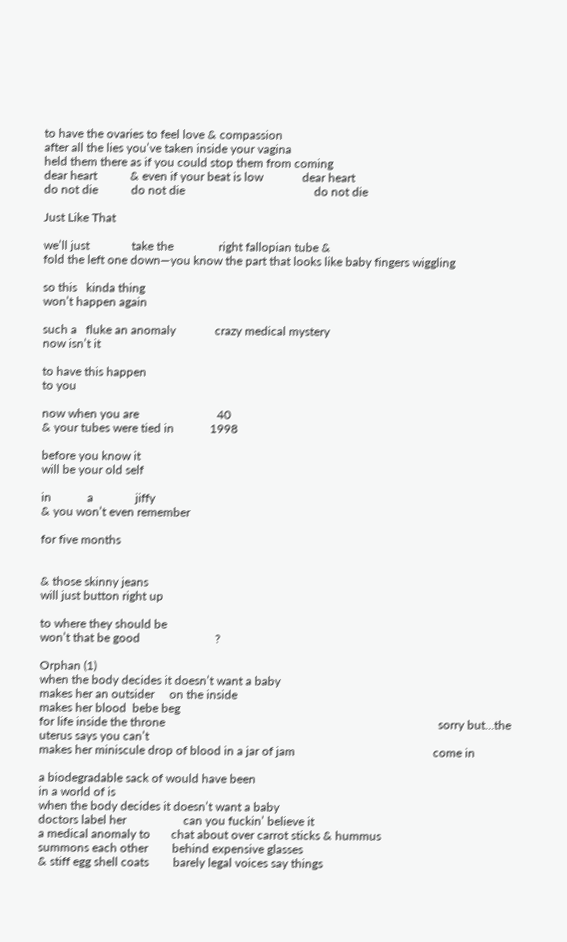to have the ovaries to feel love & compassion
after all the lies you’ve taken inside your vagina
held them there as if you could stop them from coming
dear heart           & even if your beat is low             dear heart
do not die           do not die                                           do not die

Just Like That

we’ll just              take the               right fallopian tube &
fold the left one down—you know the part that looks like baby fingers wiggling

so this   kinda thing
won’t happen again

such a   fluke an anomaly             crazy medical mystery
now isn’t it

to have this happen
to you

now when you are                          40
& your tubes were tied in            1998

before you know it
will be your old self

in            a              jiffy
& you won’t even remember

for five months


& those skinny jeans
will just button right up

to where they should be
won’t that be good                         ?

Orphan (1)
when the body decides it doesn’t want a baby
makes her an outsider     on the inside
makes her blood  bebe beg
for life inside the throne                                                                                           sorry but…the uterus says you can’t
makes her miniscule drop of blood in a jar of jam                                              come in

a biodegradable sack of would have been
in a world of is
when the body decides it doesn’t want a baby
doctors label her                   can you fuckin’ believe it
a medical anomaly to       chat about over carrot sticks & hummus
summons each other        behind expensive glasses
& stiff egg shell coats        barely legal voices say things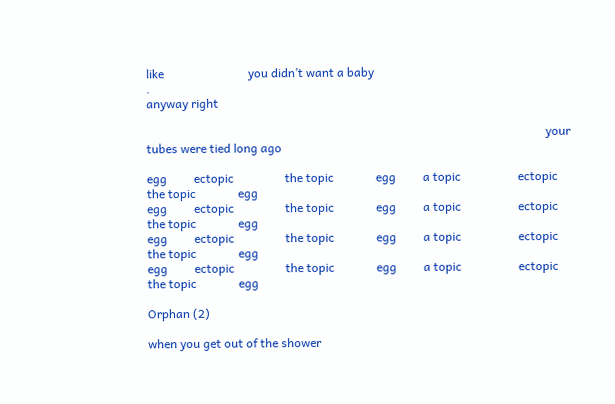like                            you didn’t want a baby
.                                                                                                                                      anyway right

                                                                                                                                     your tubes were tied long ago

egg         ectopic                 the topic              egg         a topic                   ectopic                 the topic              egg
egg         ectopic                 the topic              egg         a topic                   ectopic                 the topic              egg
egg         ectopic                 the topic              egg         a topic                   ectopic                 the topic              egg
egg         ectopic                 the topic              egg         a topic                   ectopic                 the topic              egg

Orphan (2)

when you get out of the shower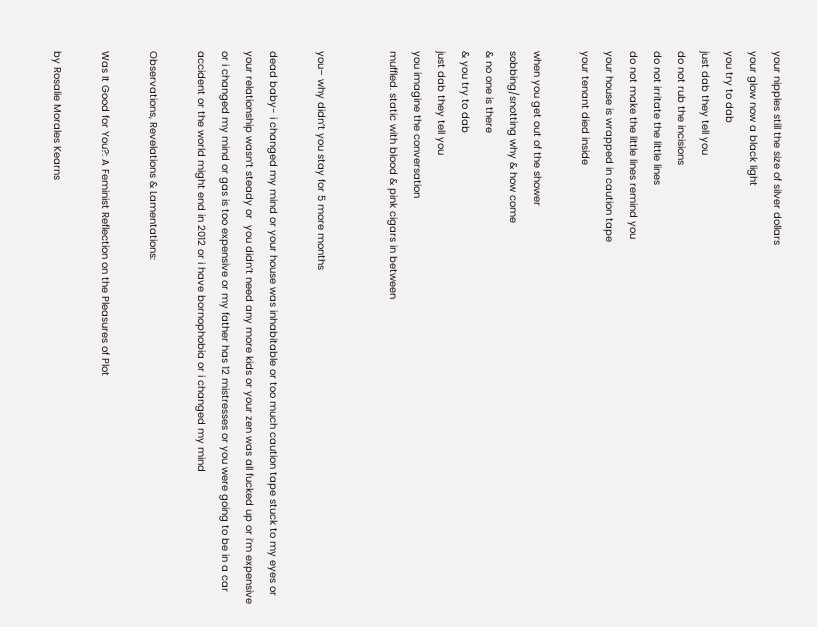your nipples still the size of silver dollars
your glow now a black light
you try to dab
just dab they tell you
do not rub the incisions
do not irritate the little lines
do not make the little lines remind you
your house is wrapped in caution tape
your tenant died inside

when you get out of the shower
sobbing/snotting why & how come
& no one is there
& you try to dab
just dab they tell you
you imagine the conversation
muffled. static with blood & pink cigars in between


you– why didn’t you stay for 5 more months

dead baby- i changed my mind or your house was inhabitable or too much caution tape stuck to my eyes or your relationship wasn’t steady or  you didn’t need any more kids or your zen was all fucked up or i’m expensive or i changed my mind or gas is too expensive or my father has 12 mistresses or you were going to be in a car accident or the world might end in 2012 or i have bornophobia or i changed my mind

Observations, Revelations & Lamentations:

Was It Good for You?: A Feminist Reflection on the Pleasures of Plot

by Rosalie Morales Kearns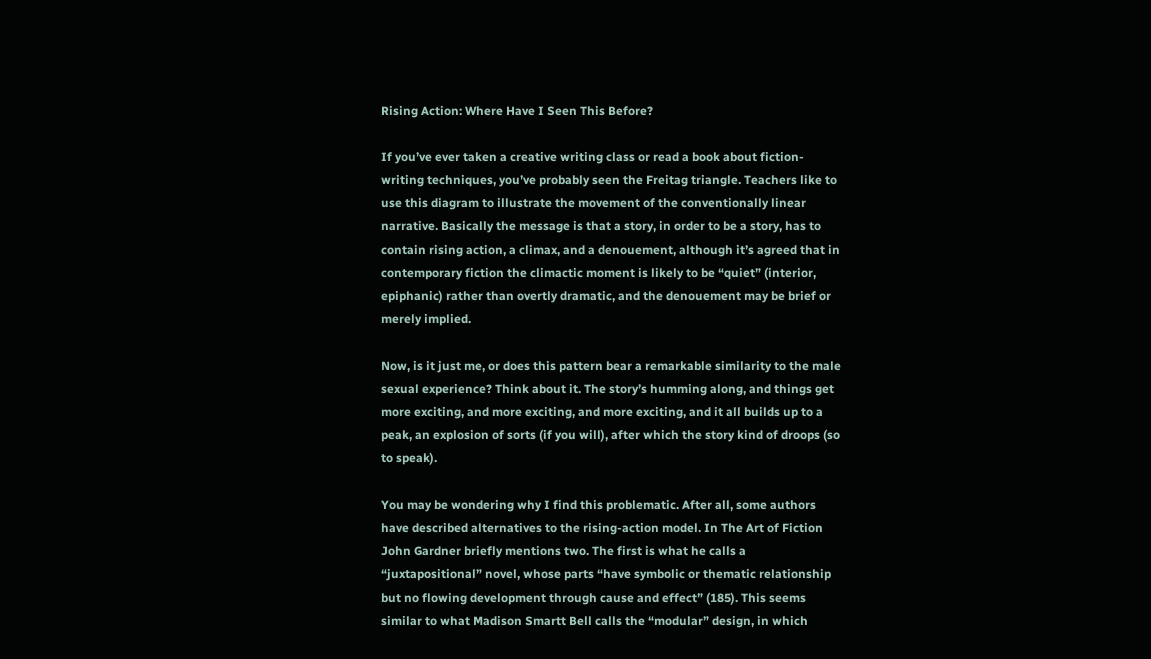Rising Action: Where Have I Seen This Before?

If you’ve ever taken a creative writing class or read a book about fiction-writing techniques, you’ve probably seen the Freitag triangle. Teachers like to use this diagram to illustrate the movement of the conventionally linear narrative. Basically the message is that a story, in order to be a story, has to contain rising action, a climax, and a denouement, although it’s agreed that in contemporary fiction the climactic moment is likely to be “quiet” (interior, epiphanic) rather than overtly dramatic, and the denouement may be brief or merely implied.

Now, is it just me, or does this pattern bear a remarkable similarity to the male sexual experience? Think about it. The story’s humming along, and things get more exciting, and more exciting, and more exciting, and it all builds up to a peak, an explosion of sorts (if you will), after which the story kind of droops (so to speak).

You may be wondering why I find this problematic. After all, some authors have described alternatives to the rising-action model. In The Art of Fiction John Gardner briefly mentions two. The first is what he calls a “juxtapositional” novel, whose parts “have symbolic or thematic relationship but no flowing development through cause and effect” (185). This seems similar to what Madison Smartt Bell calls the “modular” design, in which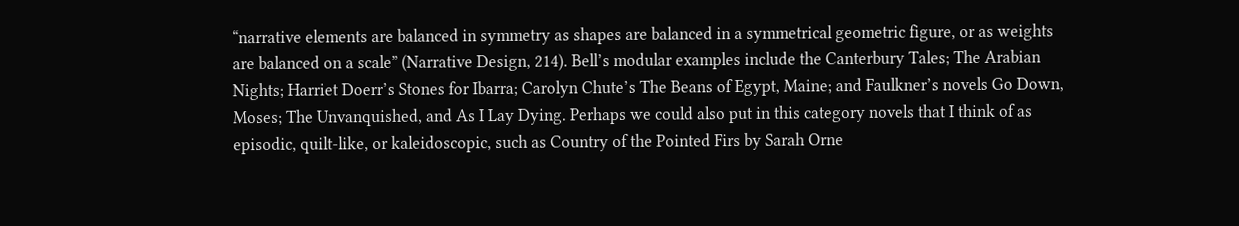“narrative elements are balanced in symmetry as shapes are balanced in a symmetrical geometric figure, or as weights are balanced on a scale” (Narrative Design, 214). Bell’s modular examples include the Canterbury Tales; The Arabian Nights; Harriet Doerr’s Stones for Ibarra; Carolyn Chute’s The Beans of Egypt, Maine; and Faulkner’s novels Go Down, Moses; The Unvanquished, and As I Lay Dying. Perhaps we could also put in this category novels that I think of as episodic, quilt-like, or kaleidoscopic, such as Country of the Pointed Firs by Sarah Orne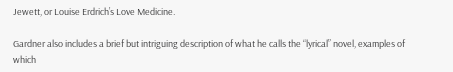Jewett, or Louise Erdrich’s Love Medicine.

Gardner also includes a brief but intriguing description of what he calls the “lyrical” novel, examples of which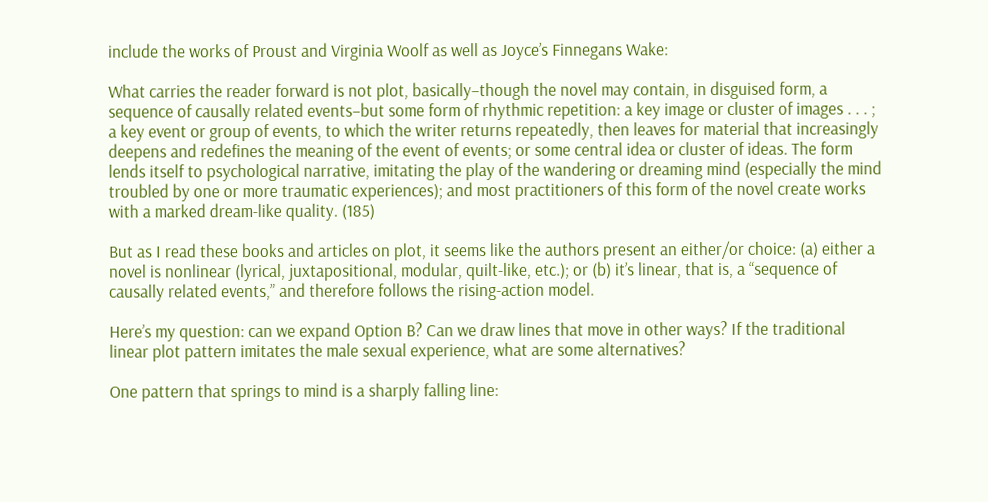include the works of Proust and Virginia Woolf as well as Joyce’s Finnegans Wake:

What carries the reader forward is not plot, basically–though the novel may contain, in disguised form, a sequence of causally related events–but some form of rhythmic repetition: a key image or cluster of images . . . ; a key event or group of events, to which the writer returns repeatedly, then leaves for material that increasingly deepens and redefines the meaning of the event of events; or some central idea or cluster of ideas. The form lends itself to psychological narrative, imitating the play of the wandering or dreaming mind (especially the mind troubled by one or more traumatic experiences); and most practitioners of this form of the novel create works with a marked dream-like quality. (185)

But as I read these books and articles on plot, it seems like the authors present an either/or choice: (a) either a novel is nonlinear (lyrical, juxtapositional, modular, quilt-like, etc.); or (b) it’s linear, that is, a “sequence of causally related events,” and therefore follows the rising-action model.

Here’s my question: can we expand Option B? Can we draw lines that move in other ways? If the traditional linear plot pattern imitates the male sexual experience, what are some alternatives?

One pattern that springs to mind is a sharply falling line: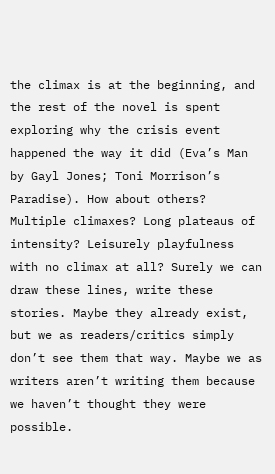the climax is at the beginning, and the rest of the novel is spent exploring why the crisis event happened the way it did (Eva’s Man by Gayl Jones; Toni Morrison’s Paradise). How about others? Multiple climaxes? Long plateaus of intensity? Leisurely playfulness with no climax at all? Surely we can draw these lines, write these stories. Maybe they already exist, but we as readers/critics simply don’t see them that way. Maybe we as writers aren’t writing them because we haven’t thought they were possible.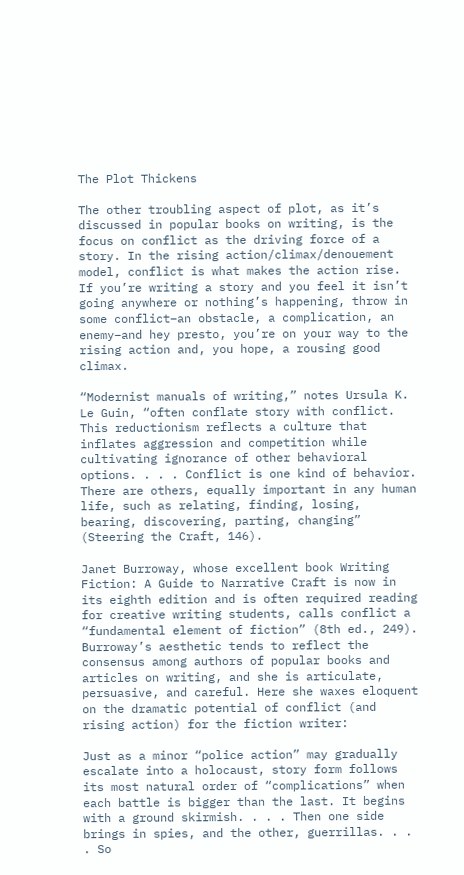The Plot Thickens

The other troubling aspect of plot, as it’s discussed in popular books on writing, is the focus on conflict as the driving force of a story. In the rising action/climax/denouement model, conflict is what makes the action rise. If you’re writing a story and you feel it isn’t going anywhere or nothing’s happening, throw in some conflict–an obstacle, a complication, an enemy–and hey presto, you’re on your way to the rising action and, you hope, a rousing good climax.

“Modernist manuals of writing,” notes Ursula K. Le Guin, “often conflate story with conflict. This reductionism reflects a culture that inflates aggression and competition while cultivating ignorance of other behavioral options. . . . Conflict is one kind of behavior. There are others, equally important in any human life, such as relating, finding, losing, bearing, discovering, parting, changing” (Steering the Craft, 146).

Janet Burroway, whose excellent book Writing Fiction: A Guide to Narrative Craft is now in its eighth edition and is often required reading for creative writing students, calls conflict a “fundamental element of fiction” (8th ed., 249). Burroway’s aesthetic tends to reflect the consensus among authors of popular books and articles on writing, and she is articulate, persuasive, and careful. Here she waxes eloquent on the dramatic potential of conflict (and rising action) for the fiction writer:

Just as a minor “police action” may gradually escalate into a holocaust, story form follows its most natural order of “complications” when each battle is bigger than the last. It begins with a ground skirmish. . . . Then one side brings in spies, and the other, guerrillas. . . . So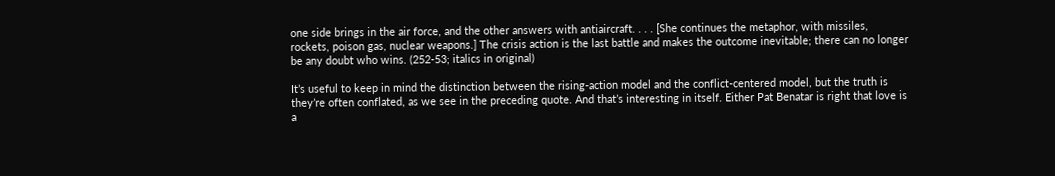one side brings in the air force, and the other answers with antiaircraft. . . . [She continues the metaphor, with missiles, rockets, poison gas, nuclear weapons.] The crisis action is the last battle and makes the outcome inevitable; there can no longer be any doubt who wins. (252-53; italics in original)

It’s useful to keep in mind the distinction between the rising-action model and the conflict-centered model, but the truth is they’re often conflated, as we see in the preceding quote. And that’s interesting in itself. Either Pat Benatar is right that love is a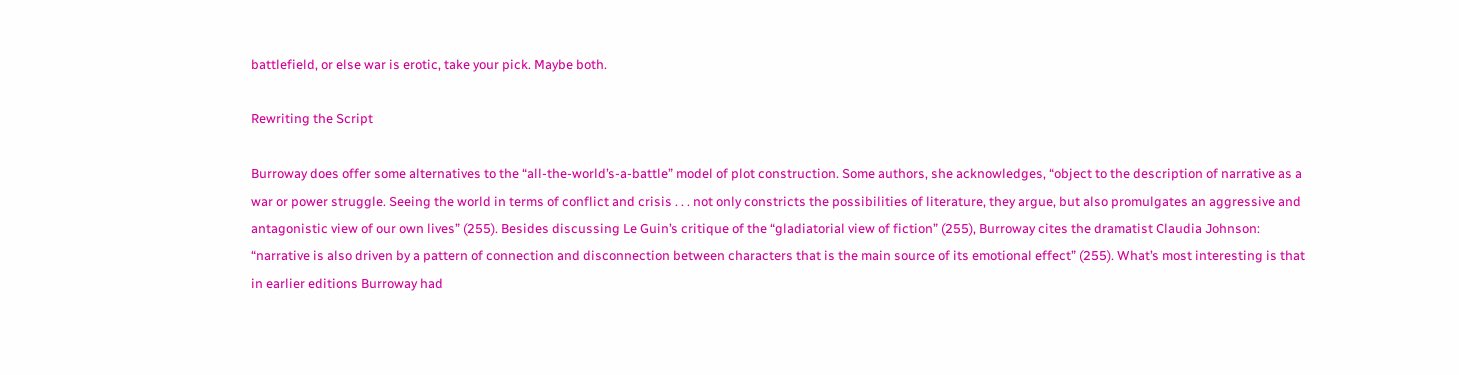battlefield, or else war is erotic, take your pick. Maybe both.

Rewriting the Script

Burroway does offer some alternatives to the “all-the-world’s-a-battle” model of plot construction. Some authors, she acknowledges, “object to the description of narrative as a war or power struggle. Seeing the world in terms of conflict and crisis . . . not only constricts the possibilities of literature, they argue, but also promulgates an aggressive and antagonistic view of our own lives” (255). Besides discussing Le Guin’s critique of the “gladiatorial view of fiction” (255), Burroway cites the dramatist Claudia Johnson: “narrative is also driven by a pattern of connection and disconnection between characters that is the main source of its emotional effect” (255). What’s most interesting is that in earlier editions Burroway had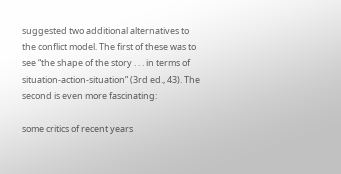suggested two additional alternatives to the conflict model. The first of these was to see “the shape of the story . . . in terms of situation-action-situation” (3rd ed., 43). The second is even more fascinating:

some critics of recent years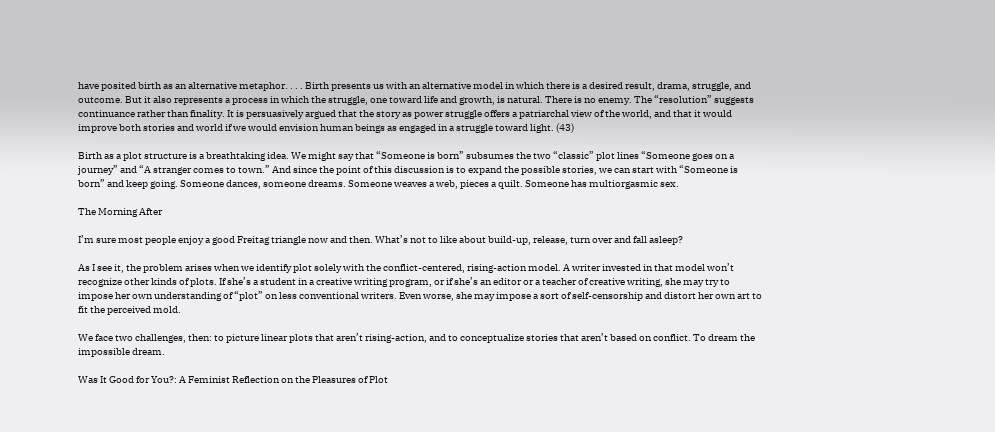have posited birth as an alternative metaphor. . . . Birth presents us with an alternative model in which there is a desired result, drama, struggle, and outcome. But it also represents a process in which the struggle, one toward life and growth, is natural. There is no enemy. The “resolution” suggests continuance rather than finality. It is persuasively argued that the story as power struggle offers a patriarchal view of the world, and that it would improve both stories and world if we would envision human beings as engaged in a struggle toward light. (43)

Birth as a plot structure is a breathtaking idea. We might say that “Someone is born” subsumes the two “classic” plot lines “Someone goes on a journey” and “A stranger comes to town.” And since the point of this discussion is to expand the possible stories, we can start with “Someone is born” and keep going. Someone dances, someone dreams. Someone weaves a web, pieces a quilt. Someone has multiorgasmic sex.

The Morning After

I’m sure most people enjoy a good Freitag triangle now and then. What’s not to like about build-up, release, turn over and fall asleep?

As I see it, the problem arises when we identify plot solely with the conflict-centered, rising-action model. A writer invested in that model won’t recognize other kinds of plots. If she’s a student in a creative writing program, or if she’s an editor or a teacher of creative writing, she may try to impose her own understanding of “plot” on less conventional writers. Even worse, she may impose a sort of self-censorship and distort her own art to fit the perceived mold.

We face two challenges, then: to picture linear plots that aren’t rising-action, and to conceptualize stories that aren’t based on conflict. To dream the impossible dream.

Was It Good for You?: A Feminist Reflection on the Pleasures of Plot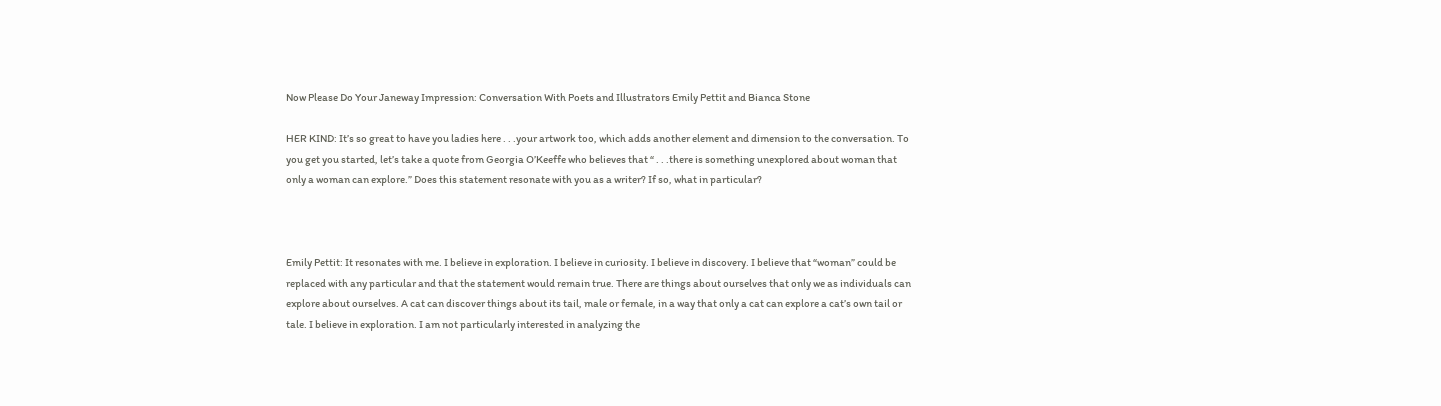Now Please Do Your Janeway Impression: Conversation With Poets and Illustrators Emily Pettit and Bianca Stone

HER KIND: It’s so great to have you ladies here . . .your artwork too, which adds another element and dimension to the conversation. To you get you started, let’s take a quote from Georgia O’Keeffe who believes that “ . . .there is something unexplored about woman that only a woman can explore.” Does this statement resonate with you as a writer? If so, what in particular?



Emily Pettit: It resonates with me. I believe in exploration. I believe in curiosity. I believe in discovery. I believe that “woman” could be replaced with any particular and that the statement would remain true. There are things about ourselves that only we as individuals can explore about ourselves. A cat can discover things about its tail, male or female, in a way that only a cat can explore a cat’s own tail or tale. I believe in exploration. I am not particularly interested in analyzing the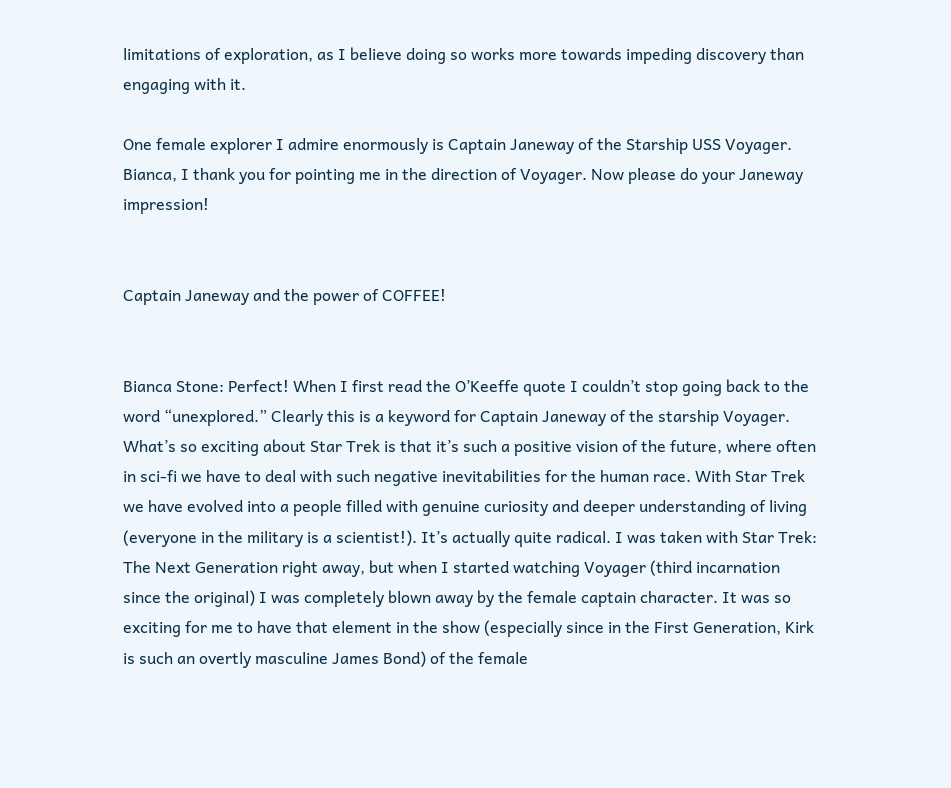limitations of exploration, as I believe doing so works more towards impeding discovery than engaging with it.

One female explorer I admire enormously is Captain Janeway of the Starship USS Voyager. Bianca, I thank you for pointing me in the direction of Voyager. Now please do your Janeway impression!


Captain Janeway and the power of COFFEE!


Bianca Stone: Perfect! When I first read the O’Keeffe quote I couldn’t stop going back to the word “unexplored.” Clearly this is a keyword for Captain Janeway of the starship Voyager. What’s so exciting about Star Trek is that it’s such a positive vision of the future, where often in sci-fi we have to deal with such negative inevitabilities for the human race. With Star Trek we have evolved into a people filled with genuine curiosity and deeper understanding of living (everyone in the military is a scientist!). It’s actually quite radical. I was taken with Star Trek: The Next Generation right away, but when I started watching Voyager (third incarnation since the original) I was completely blown away by the female captain character. It was so exciting for me to have that element in the show (especially since in the First Generation, Kirk is such an overtly masculine James Bond) of the female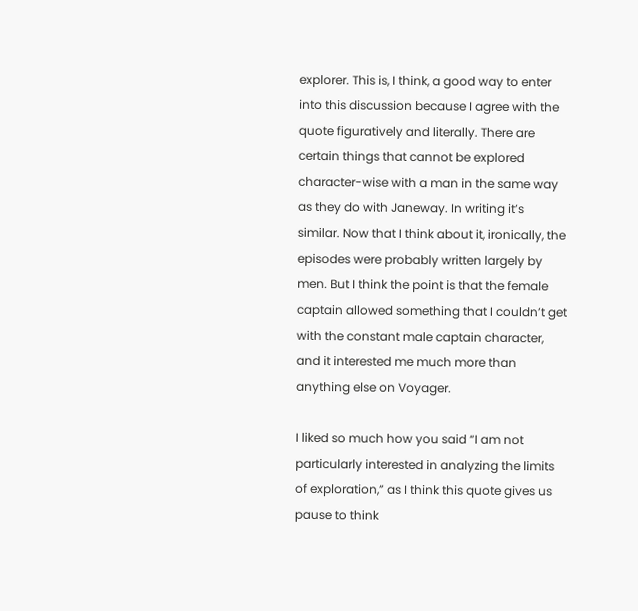explorer. This is, I think, a good way to enter into this discussion because I agree with the quote figuratively and literally. There are certain things that cannot be explored character-wise with a man in the same way as they do with Janeway. In writing it’s similar. Now that I think about it, ironically, the episodes were probably written largely by men. But I think the point is that the female captain allowed something that I couldn’t get with the constant male captain character, and it interested me much more than anything else on Voyager.

I liked so much how you said “I am not particularly interested in analyzing the limits of exploration,” as I think this quote gives us pause to think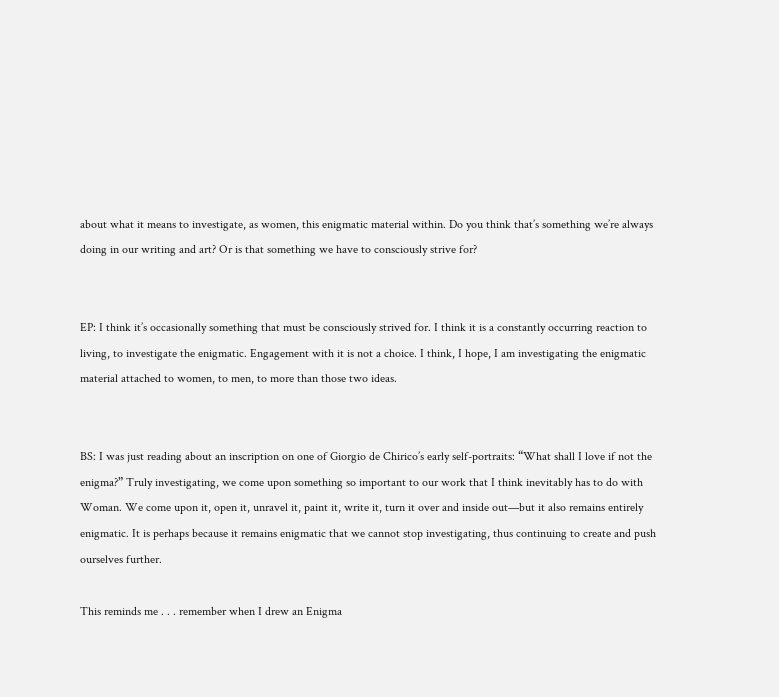about what it means to investigate, as women, this enigmatic material within. Do you think that’s something we’re always doing in our writing and art? Or is that something we have to consciously strive for?


EP: I think it’s occasionally something that must be consciously strived for. I think it is a constantly occurring reaction to living, to investigate the enigmatic. Engagement with it is not a choice. I think, I hope, I am investigating the enigmatic material attached to women, to men, to more than those two ideas.


BS: I was just reading about an inscription on one of Giorgio de Chirico’s early self-portraits: “What shall I love if not the enigma?” Truly investigating, we come upon something so important to our work that I think inevitably has to do with Woman. We come upon it, open it, unravel it, paint it, write it, turn it over and inside out—but it also remains entirely enigmatic. It is perhaps because it remains enigmatic that we cannot stop investigating, thus continuing to create and push ourselves further.

This reminds me . . . remember when I drew an Enigma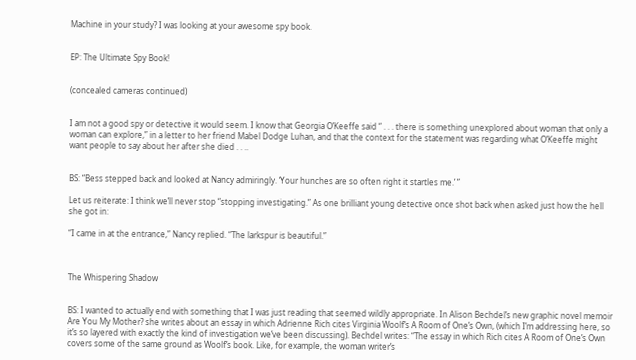Machine in your study? I was looking at your awesome spy book.


EP: The Ultimate Spy Book!


(concealed cameras continued)


I am not a good spy or detective it would seem. I know that Georgia O’Keeffe said “ . . . there is something unexplored about woman that only a woman can explore,” in a letter to her friend Mabel Dodge Luhan, and that the context for the statement was regarding what O’Keeffe might want people to say about her after she died . . ..


BS: “Bess stepped back and looked at Nancy admiringly. ‘Your hunches are so often right it startles me.’ ”

Let us reiterate: I think we’ll never stop “stopping investigating.” As one brilliant young detective once shot back when asked just how the hell she got in:

“I came in at the entrance,” Nancy replied. “The larkspur is beautiful.”



The Whispering Shadow


BS: I wanted to actually end with something that I was just reading that seemed wildly appropriate. In Alison Bechdel’s new graphic novel memoir Are You My Mother? she writes about an essay in which Adrienne Rich cites Virginia Woolf’s A Room of One’s Own, (which I’m addressing here, so it’s so layered with exactly the kind of investigation we’ve been discussing). Bechdel writes: “The essay in which Rich cites A Room of One’s Own covers some of the same ground as Woolf’s book. Like, for example, the woman writer’s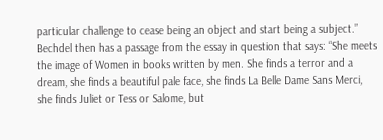particular challenge to cease being an object and start being a subject.” Bechdel then has a passage from the essay in question that says: “She meets the image of Women in books written by men. She finds a terror and a dream, she finds a beautiful pale face, she finds La Belle Dame Sans Merci, she finds Juliet or Tess or Salome, but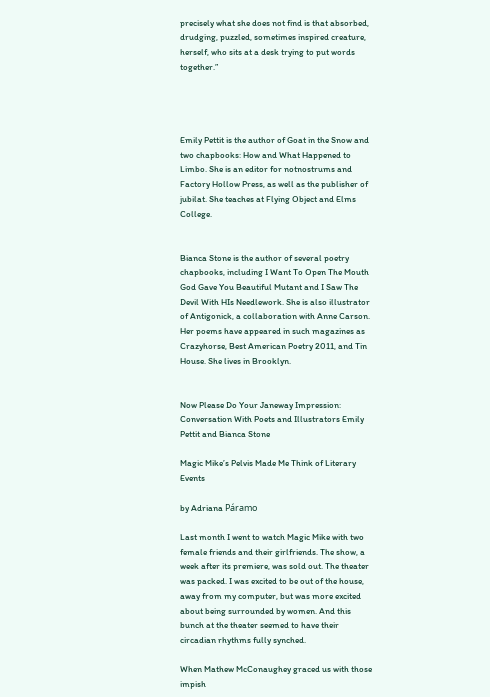precisely what she does not find is that absorbed, drudging, puzzled, sometimes inspired creature, herself, who sits at a desk trying to put words together.”




Emily Pettit is the author of Goat in the Snow and two chapbooks: How and What Happened to Limbo. She is an editor for notnostrums and Factory Hollow Press, as well as the publisher of jubilat. She teaches at Flying Object and Elms College.


Bianca Stone is the author of several poetry chapbooks, including I Want To Open The Mouth God Gave You Beautiful Mutant and I Saw The Devil With HIs Needlework. She is also illustrator of Antigonick, a collaboration with Anne Carson. Her poems have appeared in such magazines as Crazyhorse, Best American Poetry 2011, and Tin House. She lives in Brooklyn.


Now Please Do Your Janeway Impression: Conversation With Poets and Illustrators Emily Pettit and Bianca Stone

Magic Mike’s Pelvis Made Me Think of Literary Events

by Adriana Páramo

Last month I went to watch Magic Mike with two female friends and their girlfriends. The show, a week after its premiere, was sold out. The theater was packed. I was excited to be out of the house, away from my computer, but was more excited about being surrounded by women. And this bunch at the theater seemed to have their circadian rhythms fully synched.

When Mathew McConaughey graced us with those impish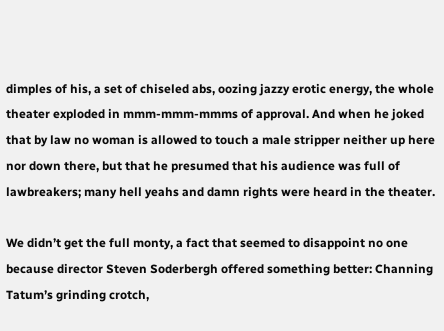dimples of his, a set of chiseled abs, oozing jazzy erotic energy, the whole theater exploded in mmm-mmm-mmms of approval. And when he joked that by law no woman is allowed to touch a male stripper neither up here nor down there, but that he presumed that his audience was full of lawbreakers; many hell yeahs and damn rights were heard in the theater.

We didn’t get the full monty, a fact that seemed to disappoint no one because director Steven Soderbergh offered something better: Channing Tatum’s grinding crotch,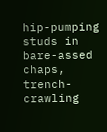hip-pumping studs in bare-assed chaps, trench-crawling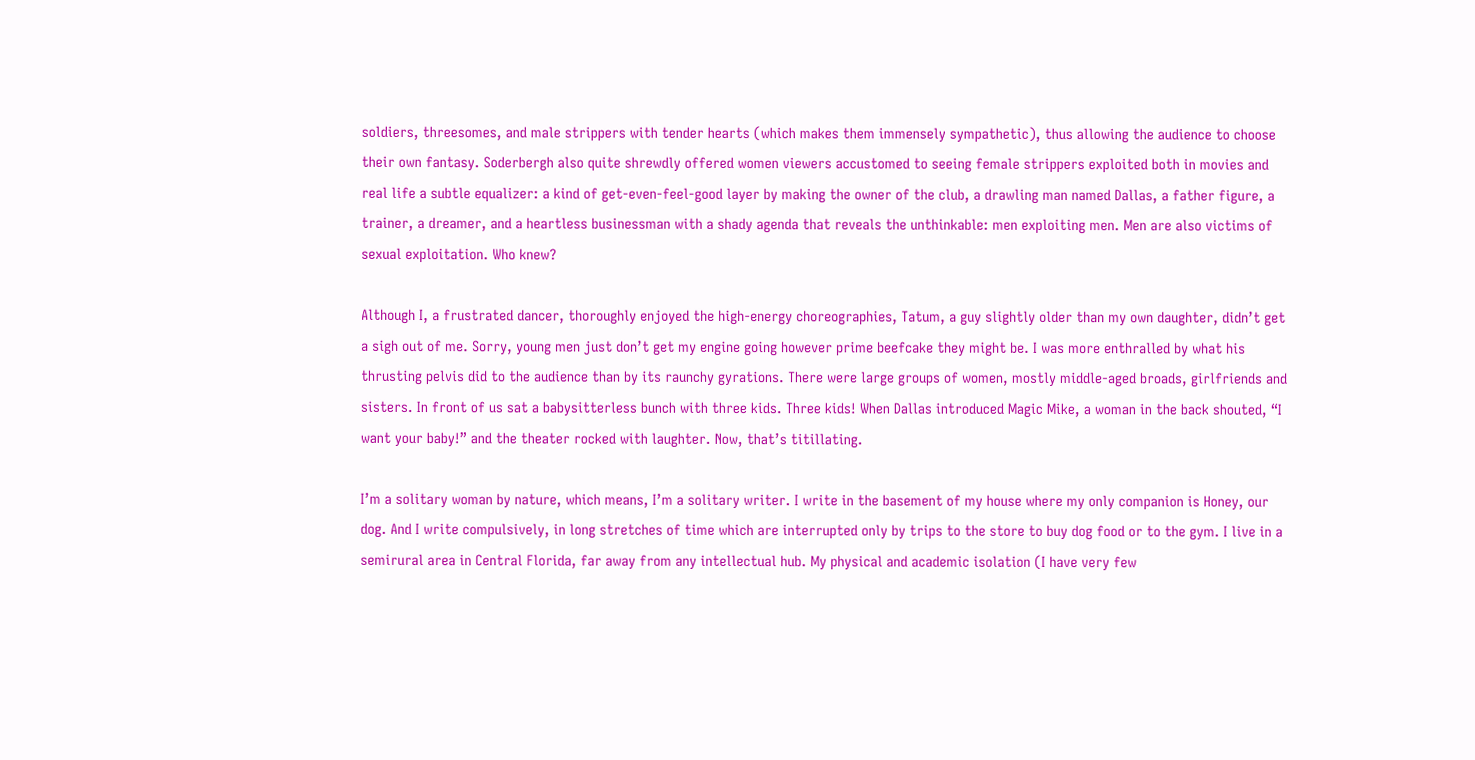soldiers, threesomes, and male strippers with tender hearts (which makes them immensely sympathetic), thus allowing the audience to choose their own fantasy. Soderbergh also quite shrewdly offered women viewers accustomed to seeing female strippers exploited both in movies and real life a subtle equalizer: a kind of get-even-feel-good layer by making the owner of the club, a drawling man named Dallas, a father figure, a trainer, a dreamer, and a heartless businessman with a shady agenda that reveals the unthinkable: men exploiting men. Men are also victims of sexual exploitation. Who knew?

Although I, a frustrated dancer, thoroughly enjoyed the high-energy choreographies, Tatum, a guy slightly older than my own daughter, didn’t get a sigh out of me. Sorry, young men just don’t get my engine going however prime beefcake they might be. I was more enthralled by what his thrusting pelvis did to the audience than by its raunchy gyrations. There were large groups of women, mostly middle-aged broads, girlfriends and sisters. In front of us sat a babysitterless bunch with three kids. Three kids! When Dallas introduced Magic Mike, a woman in the back shouted, “I want your baby!” and the theater rocked with laughter. Now, that’s titillating.

I’m a solitary woman by nature, which means, I’m a solitary writer. I write in the basement of my house where my only companion is Honey, our dog. And I write compulsively, in long stretches of time which are interrupted only by trips to the store to buy dog food or to the gym. I live in a semirural area in Central Florida, far away from any intellectual hub. My physical and academic isolation (I have very few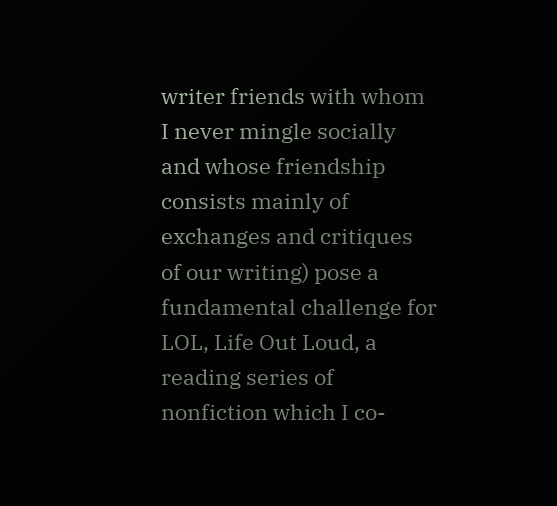writer friends with whom I never mingle socially and whose friendship consists mainly of exchanges and critiques of our writing) pose a fundamental challenge for LOL, Life Out Loud, a reading series of nonfiction which I co-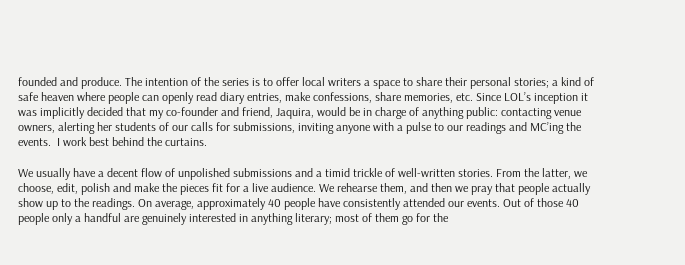founded and produce. The intention of the series is to offer local writers a space to share their personal stories; a kind of safe heaven where people can openly read diary entries, make confessions, share memories, etc. Since LOL’s inception it was implicitly decided that my co-founder and friend, Jaquira, would be in charge of anything public: contacting venue owners, alerting her students of our calls for submissions, inviting anyone with a pulse to our readings and MC’ing the events.  I work best behind the curtains.

We usually have a decent flow of unpolished submissions and a timid trickle of well-written stories. From the latter, we choose, edit, polish and make the pieces fit for a live audience. We rehearse them, and then we pray that people actually show up to the readings. On average, approximately 40 people have consistently attended our events. Out of those 40 people only a handful are genuinely interested in anything literary; most of them go for the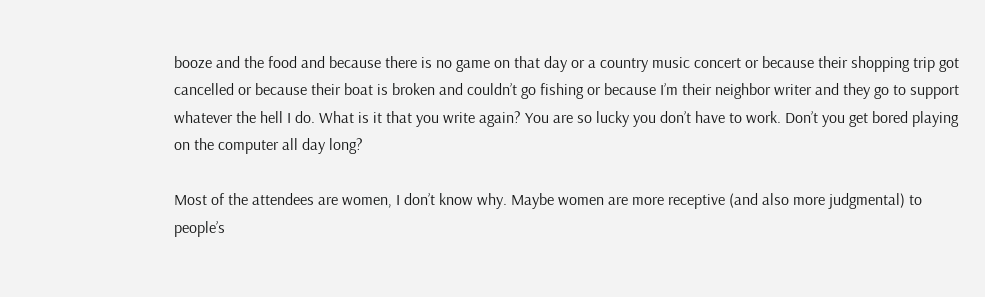booze and the food and because there is no game on that day or a country music concert or because their shopping trip got cancelled or because their boat is broken and couldn’t go fishing or because I’m their neighbor writer and they go to support whatever the hell I do. What is it that you write again? You are so lucky you don’t have to work. Don’t you get bored playing on the computer all day long?

Most of the attendees are women, I don’t know why. Maybe women are more receptive (and also more judgmental) to people’s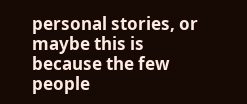personal stories, or maybe this is because the few people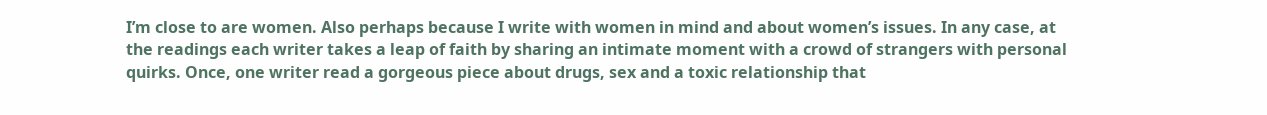I’m close to are women. Also perhaps because I write with women in mind and about women’s issues. In any case, at the readings each writer takes a leap of faith by sharing an intimate moment with a crowd of strangers with personal quirks. Once, one writer read a gorgeous piece about drugs, sex and a toxic relationship that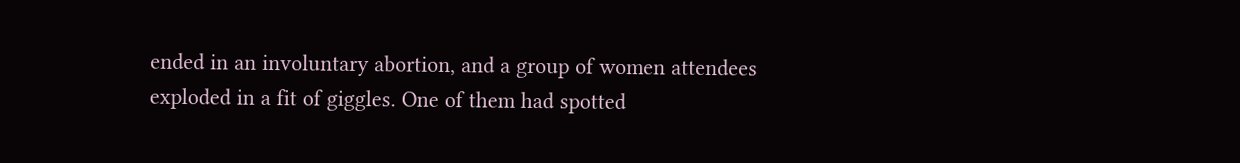ended in an involuntary abortion, and a group of women attendees exploded in a fit of giggles. One of them had spotted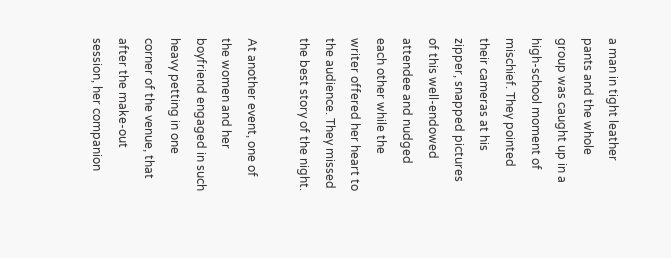a man in tight leather pants and the whole group was caught up in a high-school moment of mischief. They pointed their cameras at his zipper, snapped pictures of this well-endowed attendee and nudged each other while the writer offered her heart to the audience. They missed the best story of the night.

At another event, one of the women and her boyfriend engaged in such heavy petting in one corner of the venue, that after the make-out session, her companion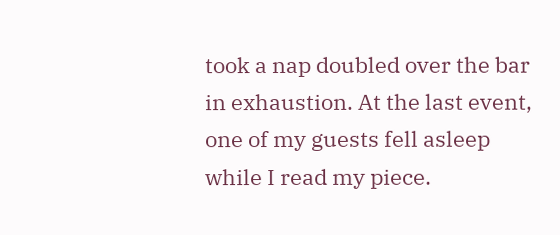took a nap doubled over the bar in exhaustion. At the last event, one of my guests fell asleep while I read my piece.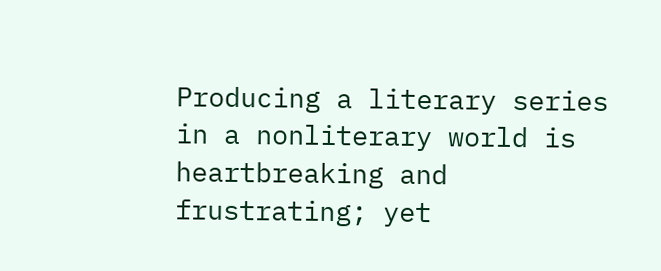Producing a literary series in a nonliterary world is heartbreaking and frustrating; yet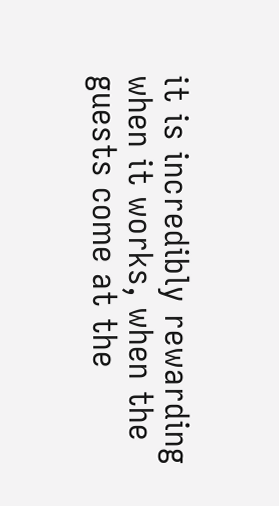it is incredibly rewarding when it works, when the guests come at the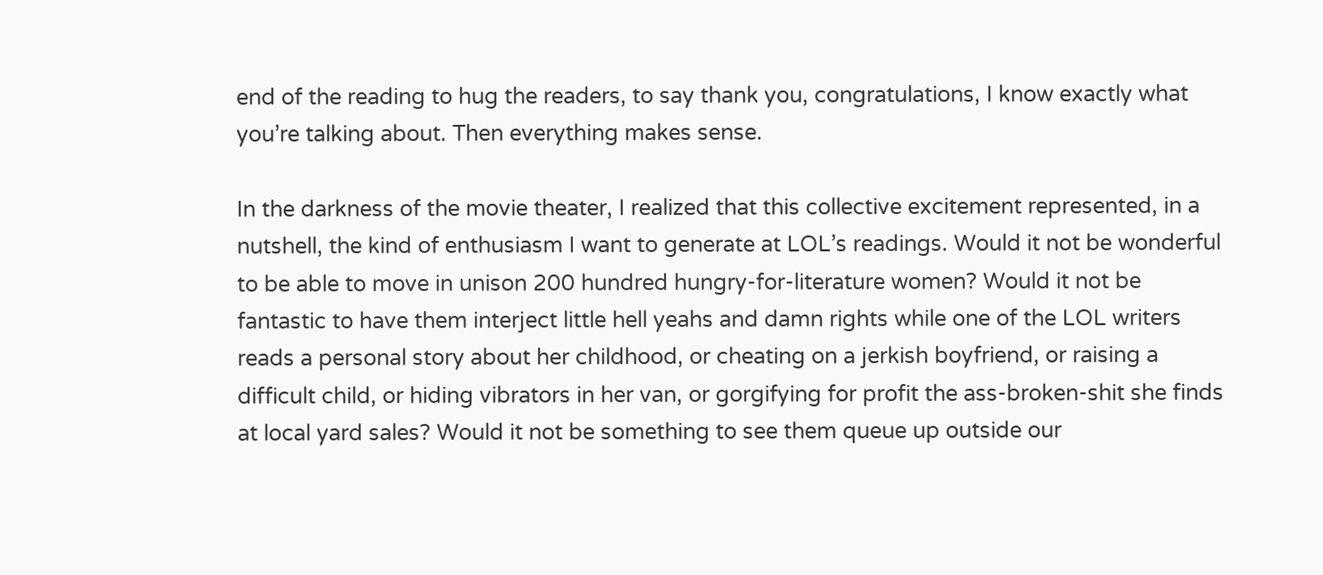end of the reading to hug the readers, to say thank you, congratulations, I know exactly what you’re talking about. Then everything makes sense.

In the darkness of the movie theater, I realized that this collective excitement represented, in a nutshell, the kind of enthusiasm I want to generate at LOL’s readings. Would it not be wonderful to be able to move in unison 200 hundred hungry-for-literature women? Would it not be fantastic to have them interject little hell yeahs and damn rights while one of the LOL writers reads a personal story about her childhood, or cheating on a jerkish boyfriend, or raising a difficult child, or hiding vibrators in her van, or gorgifying for profit the ass-broken-shit she finds at local yard sales? Would it not be something to see them queue up outside our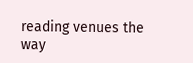reading venues the way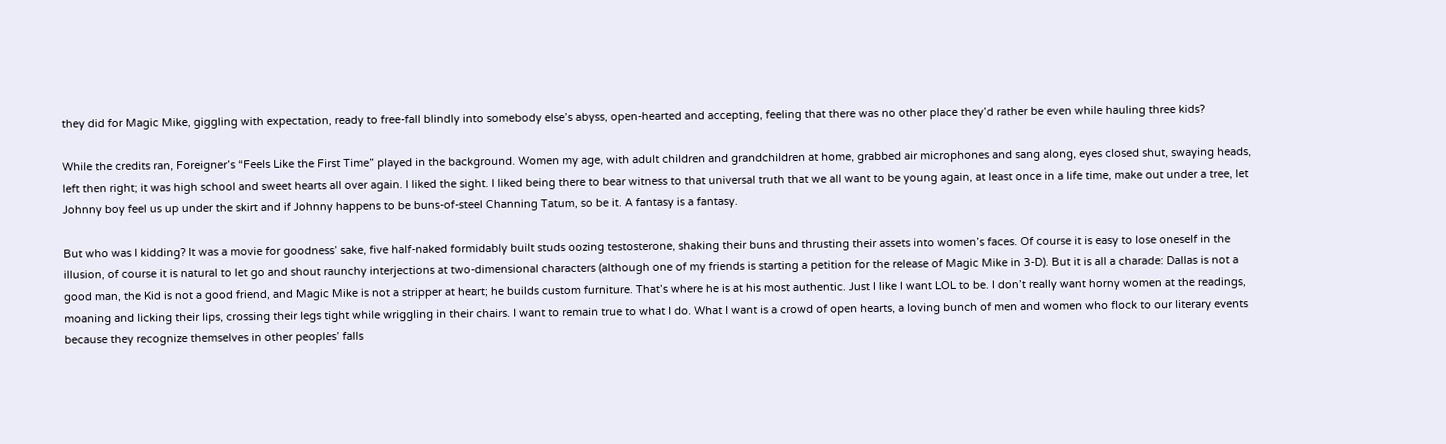they did for Magic Mike, giggling with expectation, ready to free-fall blindly into somebody else’s abyss, open-hearted and accepting, feeling that there was no other place they’d rather be even while hauling three kids?

While the credits ran, Foreigner’s “Feels Like the First Time” played in the background. Women my age, with adult children and grandchildren at home, grabbed air microphones and sang along, eyes closed shut, swaying heads, left then right; it was high school and sweet hearts all over again. I liked the sight. I liked being there to bear witness to that universal truth that we all want to be young again, at least once in a life time, make out under a tree, let Johnny boy feel us up under the skirt and if Johnny happens to be buns-of-steel Channing Tatum, so be it. A fantasy is a fantasy.

But who was I kidding? It was a movie for goodness’ sake, five half-naked formidably built studs oozing testosterone, shaking their buns and thrusting their assets into women’s faces. Of course it is easy to lose oneself in the illusion, of course it is natural to let go and shout raunchy interjections at two-dimensional characters (although one of my friends is starting a petition for the release of Magic Mike in 3-D). But it is all a charade: Dallas is not a good man, the Kid is not a good friend, and Magic Mike is not a stripper at heart; he builds custom furniture. That’s where he is at his most authentic. Just I like I want LOL to be. I don’t really want horny women at the readings, moaning and licking their lips, crossing their legs tight while wriggling in their chairs. I want to remain true to what I do. What I want is a crowd of open hearts, a loving bunch of men and women who flock to our literary events because they recognize themselves in other peoples’ falls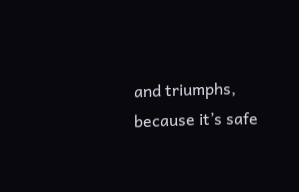and triumphs, because it’s safe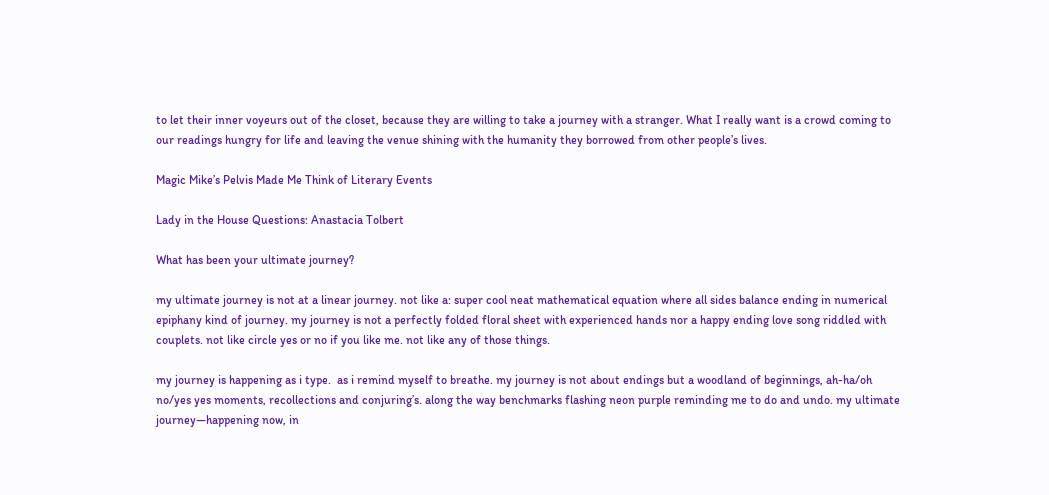to let their inner voyeurs out of the closet, because they are willing to take a journey with a stranger. What I really want is a crowd coming to our readings hungry for life and leaving the venue shining with the humanity they borrowed from other people’s lives.

Magic Mike’s Pelvis Made Me Think of Literary Events

Lady in the House Questions: Anastacia Tolbert

What has been your ultimate journey?

my ultimate journey is not at a linear journey. not like a: super cool neat mathematical equation where all sides balance ending in numerical epiphany kind of journey. my journey is not a perfectly folded floral sheet with experienced hands nor a happy ending love song riddled with couplets. not like circle yes or no if you like me. not like any of those things.

my journey is happening as i type.  as i remind myself to breathe. my journey is not about endings but a woodland of beginnings, ah-ha/oh no/yes yes moments, recollections and conjuring’s. along the way benchmarks flashing neon purple reminding me to do and undo. my ultimate journey—happening now, in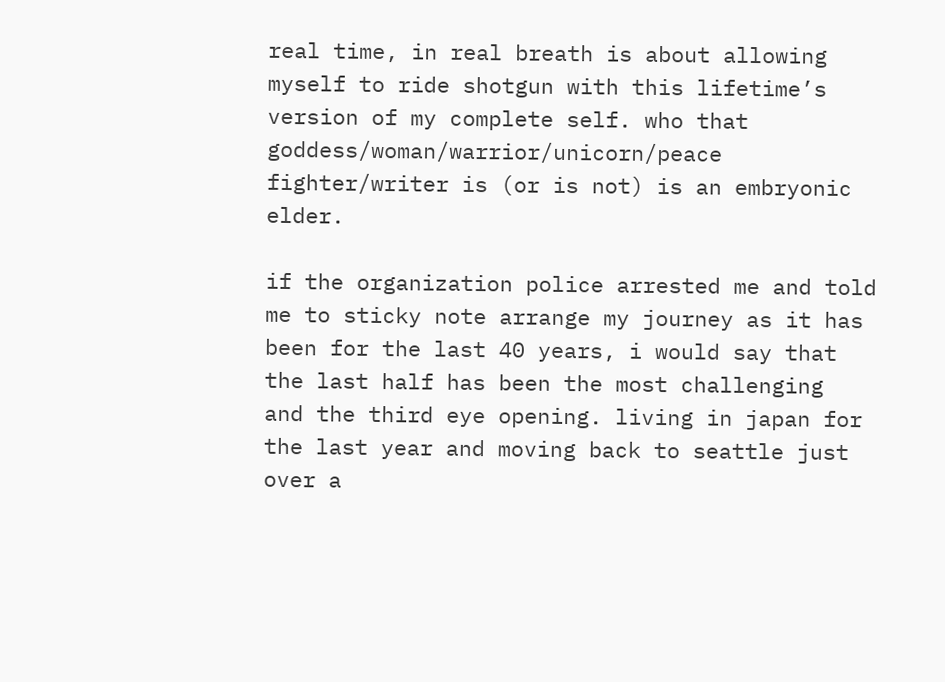real time, in real breath is about allowing myself to ride shotgun with this lifetime’s version of my complete self. who that goddess/woman/warrior/unicorn/peace fighter/writer is (or is not) is an embryonic elder.

if the organization police arrested me and told me to sticky note arrange my journey as it has been for the last 40 years, i would say that the last half has been the most challenging  and the third eye opening. living in japan for the last year and moving back to seattle just over a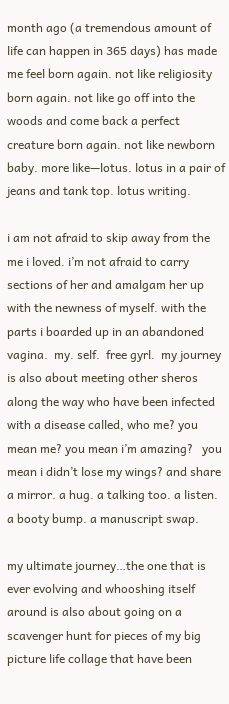month ago (a tremendous amount of life can happen in 365 days) has made me feel born again. not like religiosity born again. not like go off into the woods and come back a perfect creature born again. not like newborn baby. more like—lotus. lotus in a pair of jeans and tank top. lotus writing.

i am not afraid to skip away from the me i loved. i’m not afraid to carry sections of her and amalgam her up with the newness of myself. with the parts i boarded up in an abandoned vagina.  my. self.  free gyrl.  my journey is also about meeting other sheros along the way who have been infected with a disease called, who me? you mean me? you mean i’m amazing?   you mean i didn’t lose my wings? and share a mirror. a hug. a talking too. a listen. a booty bump. a manuscript swap.

my ultimate journey…the one that is ever evolving and whooshing itself around is also about going on a scavenger hunt for pieces of my big picture life collage that have been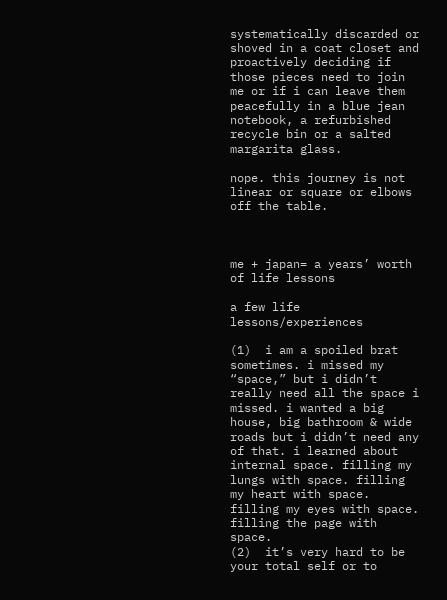systematically discarded or shoved in a coat closet and proactively deciding if those pieces need to join me or if i can leave them peacefully in a blue jean notebook, a refurbished recycle bin or a salted margarita glass.

nope. this journey is not linear or square or elbows off the table.



me + japan= a years’ worth of life lessons

a few life lessons/experiences

(1)  i am a spoiled brat sometimes. i missed my “space,” but i didn’t really need all the space i missed. i wanted a big house, big bathroom & wide roads but i didn’t need any of that. i learned about internal space. filling my lungs with space. filling my heart with space. filling my eyes with space. filling the page with space.
(2)  it’s very hard to be your total self or to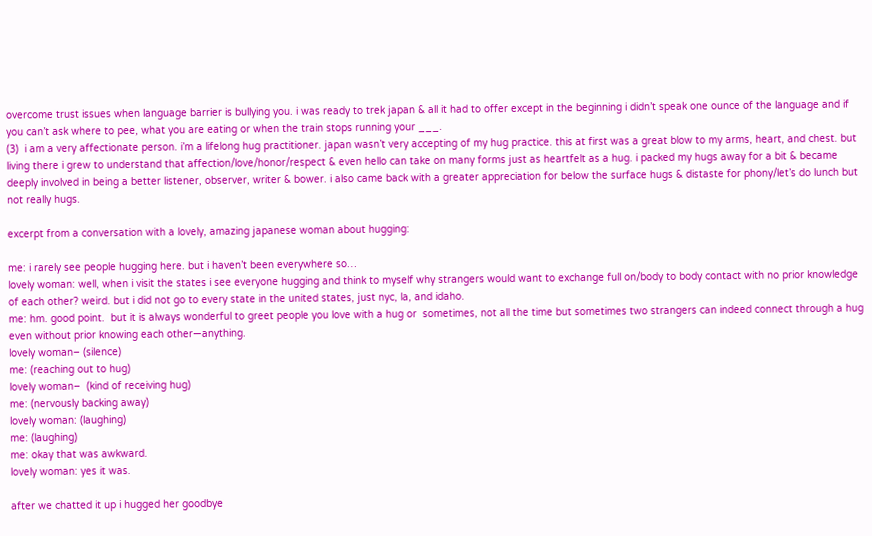overcome trust issues when language barrier is bullying you. i was ready to trek japan & all it had to offer except in the beginning i didn’t speak one ounce of the language and if you can’t ask where to pee, what you are eating or when the train stops running your ___.
(3)  i am a very affectionate person. i’m a lifelong hug practitioner. japan wasn’t very accepting of my hug practice. this at first was a great blow to my arms, heart, and chest. but living there i grew to understand that affection/love/honor/respect & even hello can take on many forms just as heartfelt as a hug. i packed my hugs away for a bit & became deeply involved in being a better listener, observer, writer & bower. i also came back with a greater appreciation for below the surface hugs & distaste for phony/let’s do lunch but not really hugs.

excerpt from a conversation with a lovely, amazing japanese woman about hugging:

me: i rarely see people hugging here. but i haven’t been everywhere so…
lovely woman: well, when i visit the states i see everyone hugging and think to myself why strangers would want to exchange full on/body to body contact with no prior knowledge of each other? weird. but i did not go to every state in the united states, just nyc, la, and idaho.
me: hm. good point.  but it is always wonderful to greet people you love with a hug or  sometimes, not all the time but sometimes two strangers can indeed connect through a hug even without prior knowing each other—anything.
lovely woman– (silence)
me: (reaching out to hug)
lovely woman–  (kind of receiving hug)
me: (nervously backing away)
lovely woman: (laughing)
me: (laughing)
me: okay that was awkward.
lovely woman: yes it was.

after we chatted it up i hugged her goodbye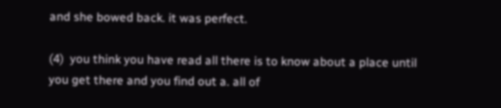and she bowed back. it was perfect.

(4)  you think you have read all there is to know about a place until you get there and you find out a. all of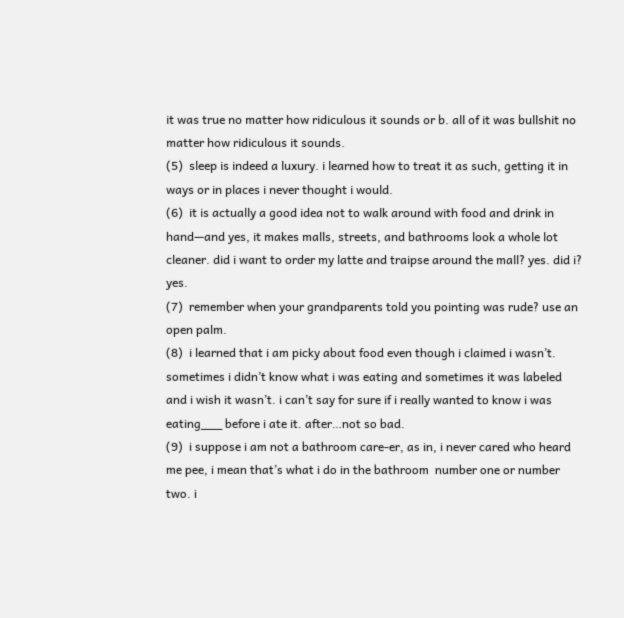it was true no matter how ridiculous it sounds or b. all of it was bullshit no matter how ridiculous it sounds.
(5)  sleep is indeed a luxury. i learned how to treat it as such, getting it in ways or in places i never thought i would.
(6)  it is actually a good idea not to walk around with food and drink in hand—and yes, it makes malls, streets, and bathrooms look a whole lot cleaner. did i want to order my latte and traipse around the mall? yes. did i? yes.
(7)  remember when your grandparents told you pointing was rude? use an open palm.
(8)  i learned that i am picky about food even though i claimed i wasn’t. sometimes i didn’t know what i was eating and sometimes it was labeled and i wish it wasn’t. i can’t say for sure if i really wanted to know i was eating___ before i ate it. after…not so bad.
(9)  i suppose i am not a bathroom care-er, as in, i never cared who heard me pee, i mean that’s what i do in the bathroom  number one or number two. i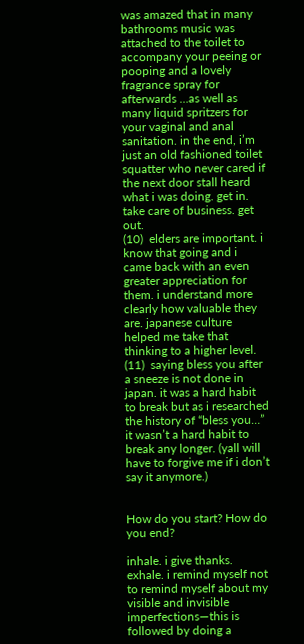was amazed that in many bathrooms music was attached to the toilet to accompany your peeing or pooping and a lovely fragrance spray for afterwards …as well as many liquid spritzers for your vaginal and anal sanitation. in the end, i’m just an old fashioned toilet squatter who never cared if the next door stall heard what i was doing. get in. take care of business. get out.
(10)  elders are important. i know that going and i came back with an even greater appreciation for them. i understand more clearly how valuable they are. japanese culture helped me take that thinking to a higher level.
(11)  saying bless you after a sneeze is not done in japan. it was a hard habit to break but as i researched the history of “bless you…” it wasn’t a hard habit to break any longer. (yall will have to forgive me if i don’t say it anymore.)


How do you start? How do you end?

inhale. i give thanks. exhale. i remind myself not to remind myself about my visible and invisible imperfections—this is followed by doing a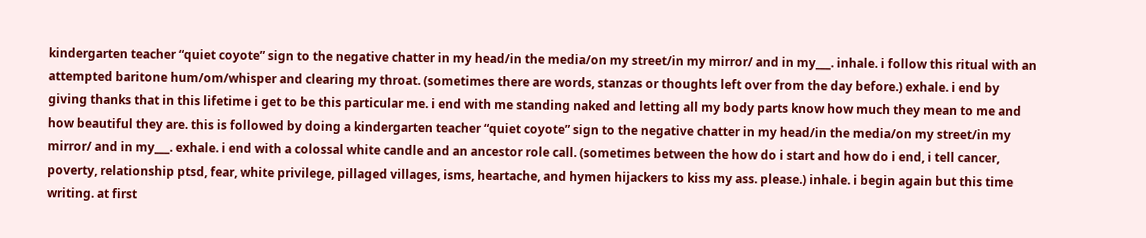kindergarten teacher “quiet coyote” sign to the negative chatter in my head/in the media/on my street/in my mirror/ and in my___. inhale. i follow this ritual with an attempted baritone hum/om/whisper and clearing my throat. (sometimes there are words, stanzas or thoughts left over from the day before.) exhale. i end by giving thanks that in this lifetime i get to be this particular me. i end with me standing naked and letting all my body parts know how much they mean to me and how beautiful they are. this is followed by doing a kindergarten teacher “quiet coyote” sign to the negative chatter in my head/in the media/on my street/in my mirror/ and in my___. exhale. i end with a colossal white candle and an ancestor role call. (sometimes between the how do i start and how do i end, i tell cancer, poverty, relationship ptsd, fear, white privilege, pillaged villages, isms, heartache, and hymen hijackers to kiss my ass. please.) inhale. i begin again but this time writing. at first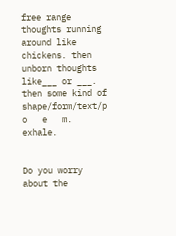free range thoughts running around like chickens. then unborn thoughts like___ or ___. then some kind of shape/form/text/p  o   e   m. exhale.


Do you worry about the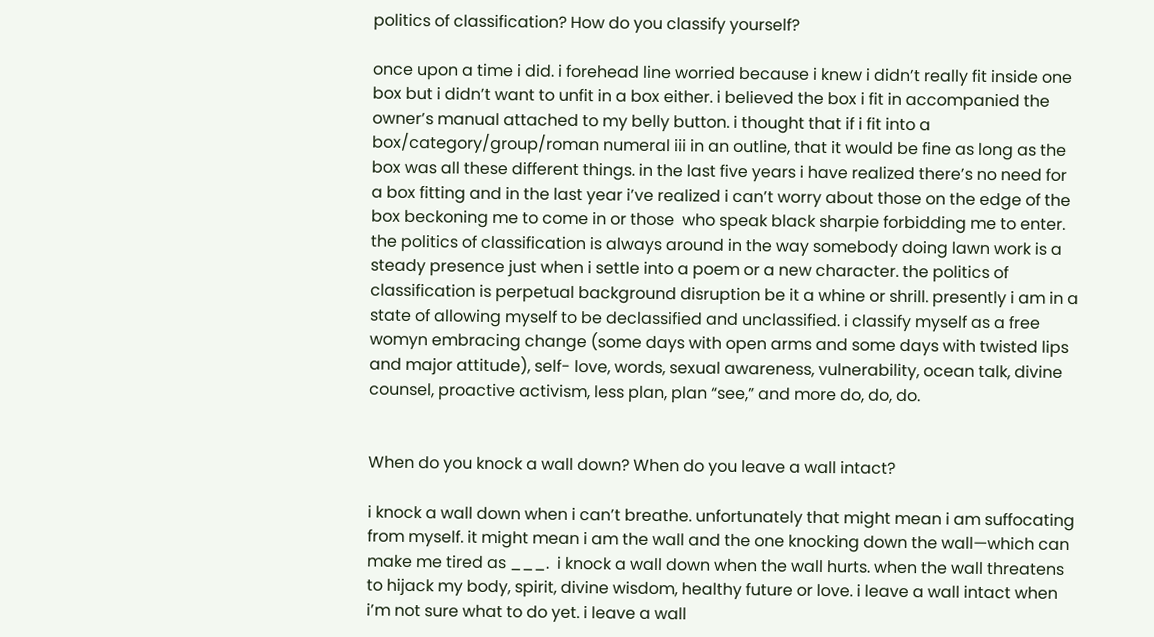politics of classification? How do you classify yourself?

once upon a time i did. i forehead line worried because i knew i didn’t really fit inside one box but i didn’t want to unfit in a box either. i believed the box i fit in accompanied the owner’s manual attached to my belly button. i thought that if i fit into a box/category/group/roman numeral iii in an outline, that it would be fine as long as the box was all these different things. in the last five years i have realized there’s no need for a box fitting and in the last year i’ve realized i can’t worry about those on the edge of the box beckoning me to come in or those  who speak black sharpie forbidding me to enter. the politics of classification is always around in the way somebody doing lawn work is a steady presence just when i settle into a poem or a new character. the politics of classification is perpetual background disruption be it a whine or shrill. presently i am in a state of allowing myself to be declassified and unclassified. i classify myself as a free womyn embracing change (some days with open arms and some days with twisted lips and major attitude), self- love, words, sexual awareness, vulnerability, ocean talk, divine counsel, proactive activism, less plan, plan “see,” and more do, do, do.


When do you knock a wall down? When do you leave a wall intact?

i knock a wall down when i can’t breathe. unfortunately that might mean i am suffocating from myself. it might mean i am the wall and the one knocking down the wall—which can make me tired as ___.  i knock a wall down when the wall hurts. when the wall threatens to hijack my body, spirit, divine wisdom, healthy future or love. i leave a wall intact when i’m not sure what to do yet. i leave a wall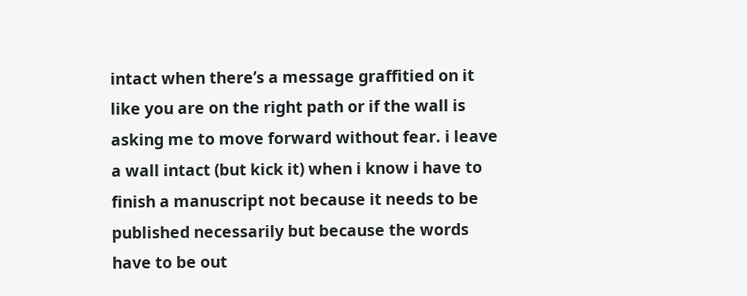intact when there’s a message graffitied on it like you are on the right path or if the wall is asking me to move forward without fear. i leave a wall intact (but kick it) when i know i have to finish a manuscript not because it needs to be published necessarily but because the words have to be out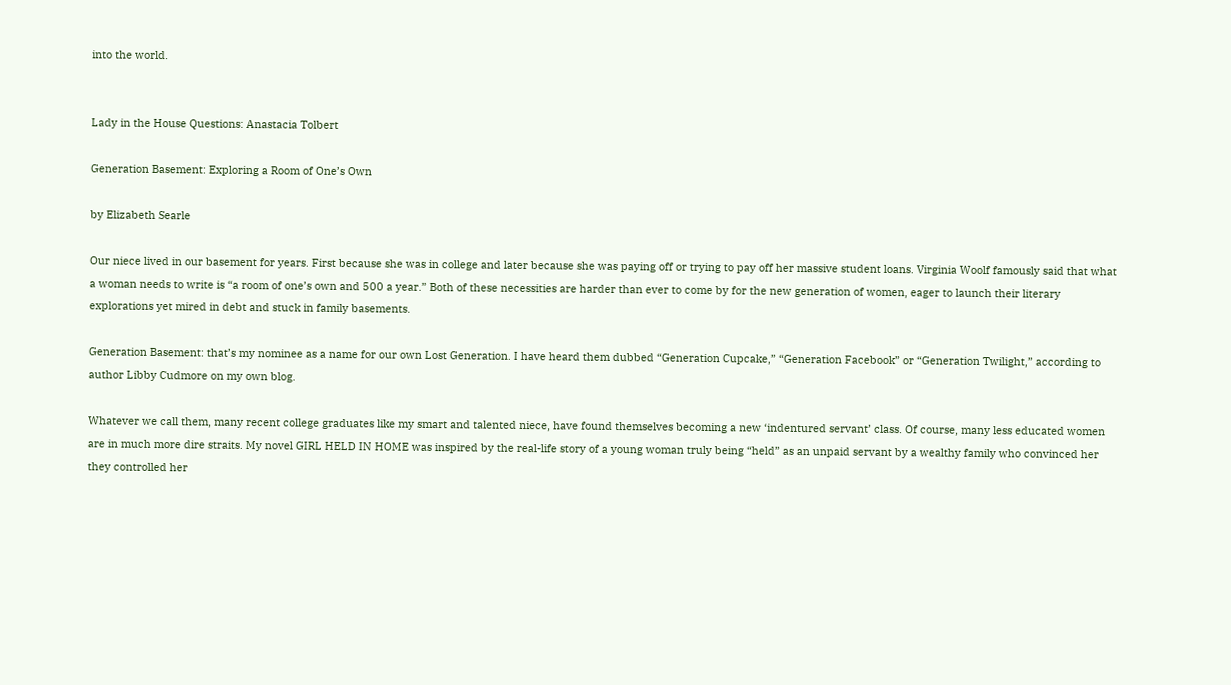into the world.


Lady in the House Questions: Anastacia Tolbert

Generation Basement: Exploring a Room of One’s Own

by Elizabeth Searle

Our niece lived in our basement for years. First because she was in college and later because she was paying off or trying to pay off her massive student loans. Virginia Woolf famously said that what a woman needs to write is “a room of one’s own and 500 a year.” Both of these necessities are harder than ever to come by for the new generation of women, eager to launch their literary explorations yet mired in debt and stuck in family basements.

Generation Basement: that’s my nominee as a name for our own Lost Generation. I have heard them dubbed “Generation Cupcake,” “Generation Facebook” or “Generation Twilight,” according to author Libby Cudmore on my own blog.

Whatever we call them, many recent college graduates like my smart and talented niece, have found themselves becoming a new ‘indentured servant’ class. Of course, many less educated women are in much more dire straits. My novel GIRL HELD IN HOME was inspired by the real-life story of a young woman truly being “held” as an unpaid servant by a wealthy family who convinced her they controlled her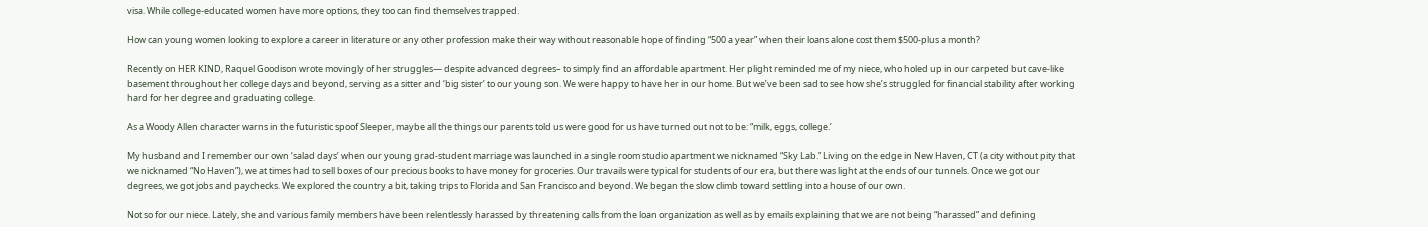visa. While college-educated women have more options, they too can find themselves trapped.

How can young women looking to explore a career in literature or any other profession make their way without reasonable hope of finding “500 a year” when their loans alone cost them $500-plus a month?

Recently on HER KIND, Raquel Goodison wrote movingly of her struggles— despite advanced degrees– to simply find an affordable apartment. Her plight reminded me of my niece, who holed up in our carpeted but cave-like basement throughout her college days and beyond, serving as a sitter and ‘big sister’ to our young son. We were happy to have her in our home. But we’ve been sad to see how she’s struggled for financial stability after working hard for her degree and graduating college.

As a Woody Allen character warns in the futuristic spoof Sleeper, maybe all the things our parents told us were good for us have turned out not to be: “milk, eggs, college.’

My husband and I remember our own ‘salad days’ when our young grad-student marriage was launched in a single room studio apartment we nicknamed “Sky Lab.” Living on the edge in New Haven, CT (a city without pity that we nicknamed “No Haven”), we at times had to sell boxes of our precious books to have money for groceries. Our travails were typical for students of our era, but there was light at the ends of our tunnels. Once we got our degrees, we got jobs and paychecks. We explored the country a bit, taking trips to Florida and San Francisco and beyond. We began the slow climb toward settling into a house of our own.

Not so for our niece. Lately, she and various family members have been relentlessly harassed by threatening calls from the loan organization as well as by emails explaining that we are not being “harassed” and defining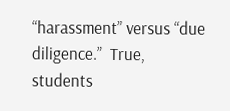“harassment” versus “due diligence.”  True, students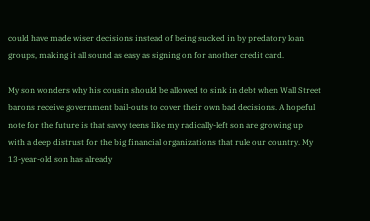could have made wiser decisions instead of being sucked in by predatory loan groups, making it all sound as easy as signing on for another credit card.

My son wonders why his cousin should be allowed to sink in debt when Wall Street barons receive government bail-outs to cover their own bad decisions. A hopeful note for the future is that savvy teens like my radically-left son are growing up with a deep distrust for the big financial organizations that rule our country. My 13-year-old son has already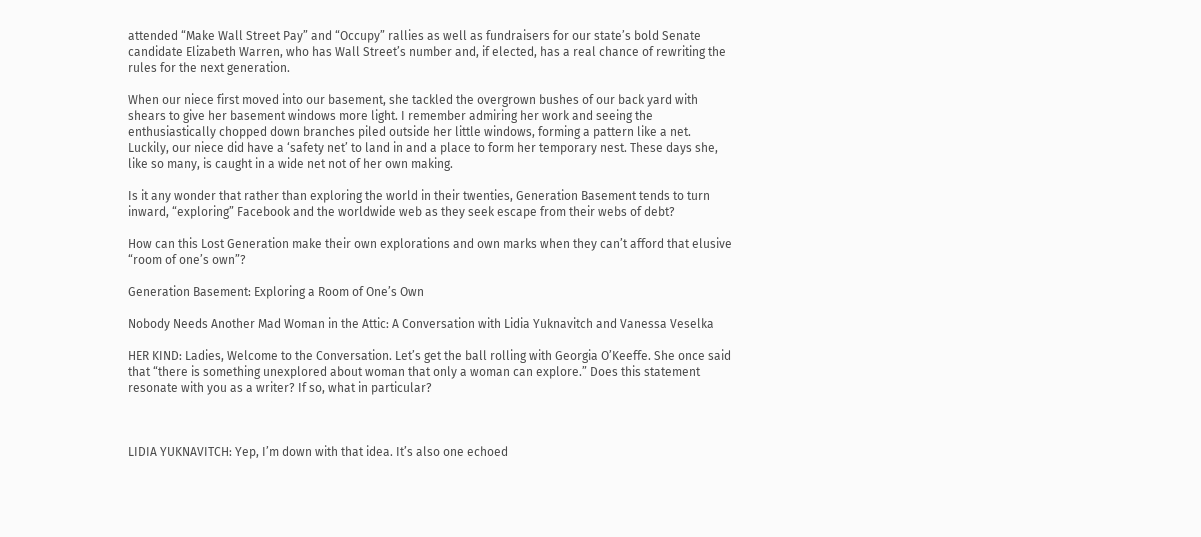attended “Make Wall Street Pay” and “Occupy” rallies as well as fundraisers for our state’s bold Senate candidate Elizabeth Warren, who has Wall Street’s number and, if elected, has a real chance of rewriting the rules for the next generation.

When our niece first moved into our basement, she tackled the overgrown bushes of our back yard with shears to give her basement windows more light. I remember admiring her work and seeing the enthusiastically chopped down branches piled outside her little windows, forming a pattern like a net. Luckily, our niece did have a ‘safety net’ to land in and a place to form her temporary nest. These days she, like so many, is caught in a wide net not of her own making.

Is it any wonder that rather than exploring the world in their twenties, Generation Basement tends to turn inward, “exploring” Facebook and the worldwide web as they seek escape from their webs of debt?

How can this Lost Generation make their own explorations and own marks when they can’t afford that elusive “room of one’s own”?

Generation Basement: Exploring a Room of One’s Own

Nobody Needs Another Mad Woman in the Attic: A Conversation with Lidia Yuknavitch and Vanessa Veselka

HER KIND: Ladies, Welcome to the Conversation. Let’s get the ball rolling with Georgia O’Keeffe. She once said that “there is something unexplored about woman that only a woman can explore.” Does this statement resonate with you as a writer? If so, what in particular?



LIDIA YUKNAVITCH: Yep, I’m down with that idea. It’s also one echoed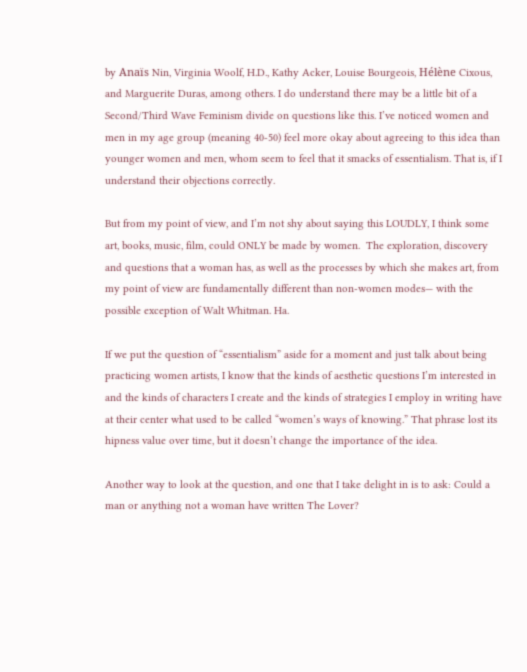by Anaïs Nin, Virginia Woolf, H.D., Kathy Acker, Louise Bourgeois, Hélène Cixous, and Marguerite Duras, among others. I do understand there may be a little bit of a Second/Third Wave Feminism divide on questions like this. I’ve noticed women and men in my age group (meaning 40-50) feel more okay about agreeing to this idea than younger women and men, whom seem to feel that it smacks of essentialism. That is, if I understand their objections correctly.

But from my point of view, and I’m not shy about saying this LOUDLY, I think some art, books, music, film, could ONLY be made by women.  The exploration, discovery and questions that a woman has, as well as the processes by which she makes art, from my point of view are fundamentally different than non-women modes— with the possible exception of Walt Whitman. Ha.

If we put the question of “essentialism” aside for a moment and just talk about being practicing women artists, I know that the kinds of aesthetic questions I’m interested in and the kinds of characters I create and the kinds of strategies I employ in writing have at their center what used to be called “women’s ways of knowing.” That phrase lost its hipness value over time, but it doesn’t change the importance of the idea.

Another way to look at the question, and one that I take delight in is to ask: Could a man or anything not a woman have written The Lover?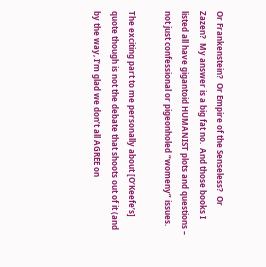Or Frankenstein?  Or Empire of the Senseless?  Or Zazen?  My answer is a big fat no.  And those books I listed all have gigantoid HUMANIST plots and questions – not just confessional or pigeonholed “womeny” issues.

The exciting part to me personally about [O’Keefe’s] quote though is not the debate that shoots out of it (and by the way, I’m glad we don’t all AGREE on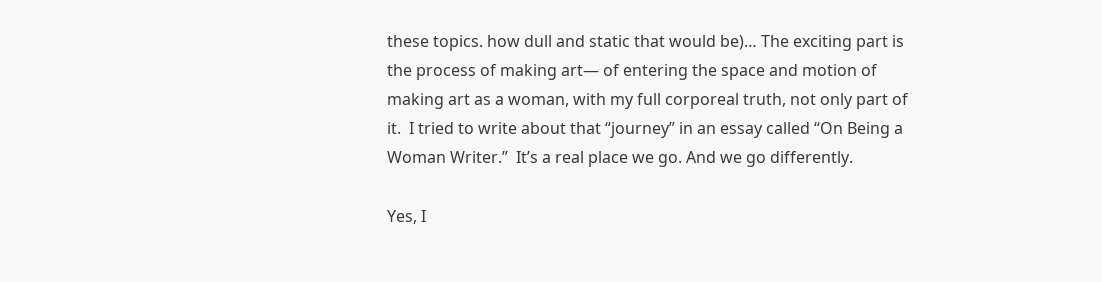these topics. how dull and static that would be)… The exciting part is the process of making art— of entering the space and motion of making art as a woman, with my full corporeal truth, not only part of it.  I tried to write about that “journey” in an essay called “On Being a Woman Writer.”  It’s a real place we go. And we go differently.

Yes, I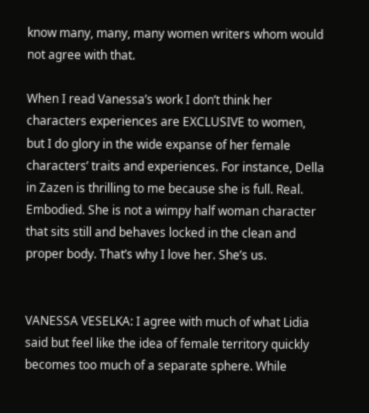know many, many, many women writers whom would not agree with that.

When I read Vanessa’s work I don’t think her characters experiences are EXCLUSIVE to women, but I do glory in the wide expanse of her female characters’ traits and experiences. For instance, Della in Zazen is thrilling to me because she is full. Real. Embodied. She is not a wimpy half woman character that sits still and behaves locked in the clean and proper body. That’s why I love her. She’s us.


VANESSA VESELKA: I agree with much of what Lidia said but feel like the idea of female territory quickly becomes too much of a separate sphere. While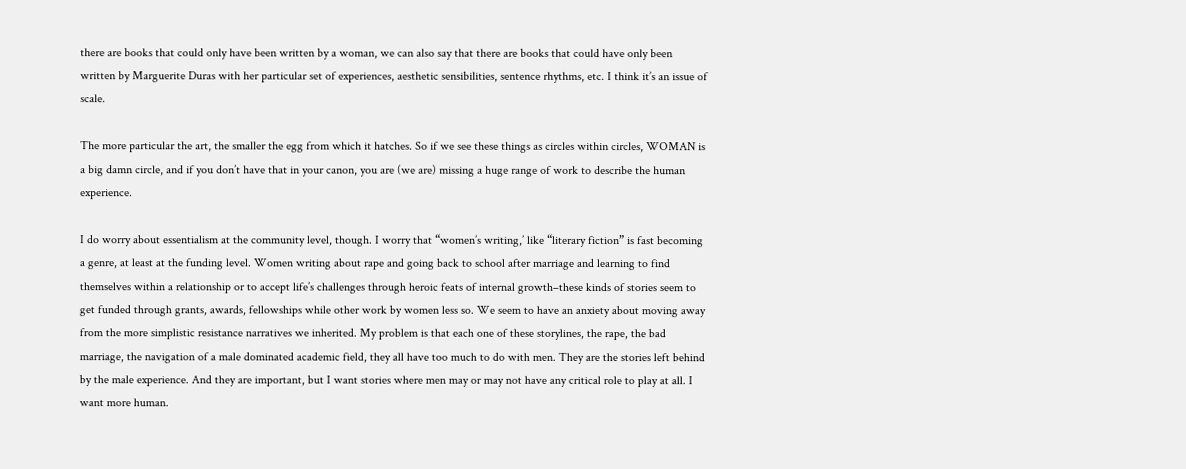there are books that could only have been written by a woman, we can also say that there are books that could have only been written by Marguerite Duras with her particular set of experiences, aesthetic sensibilities, sentence rhythms, etc. I think it’s an issue of scale.

The more particular the art, the smaller the egg from which it hatches. So if we see these things as circles within circles, WOMAN is a big damn circle, and if you don’t have that in your canon, you are (we are) missing a huge range of work to describe the human experience.

I do worry about essentialism at the community level, though. I worry that “women’s writing,’ like “literary fiction” is fast becoming a genre, at least at the funding level. Women writing about rape and going back to school after marriage and learning to find themselves within a relationship or to accept life’s challenges through heroic feats of internal growth–these kinds of stories seem to get funded through grants, awards, fellowships while other work by women less so. We seem to have an anxiety about moving away from the more simplistic resistance narratives we inherited. My problem is that each one of these storylines, the rape, the bad marriage, the navigation of a male dominated academic field, they all have too much to do with men. They are the stories left behind by the male experience. And they are important, but I want stories where men may or may not have any critical role to play at all. I want more human.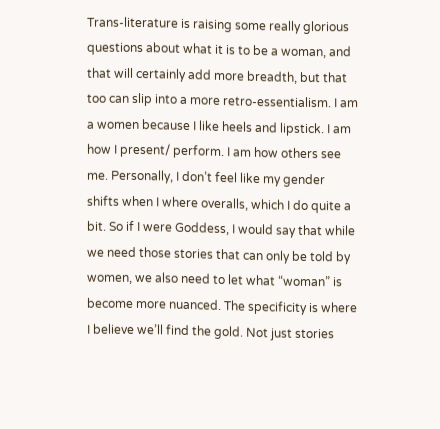Trans-literature is raising some really glorious questions about what it is to be a woman, and that will certainly add more breadth, but that too can slip into a more retro-essentialism. I am a women because I like heels and lipstick. I am how I present/ perform. I am how others see me. Personally, I don’t feel like my gender shifts when I where overalls, which I do quite a bit. So if I were Goddess, I would say that while we need those stories that can only be told by women, we also need to let what “woman” is become more nuanced. The specificity is where I believe we’ll find the gold. Not just stories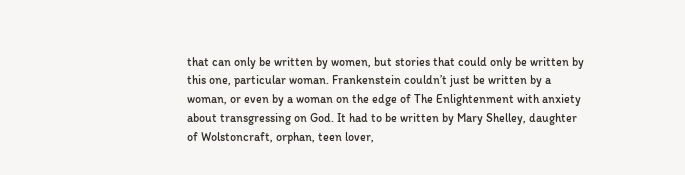that can only be written by women, but stories that could only be written by this one, particular woman. Frankenstein couldn’t just be written by a woman, or even by a woman on the edge of The Enlightenment with anxiety about transgressing on God. It had to be written by Mary Shelley, daughter of Wolstoncraft, orphan, teen lover,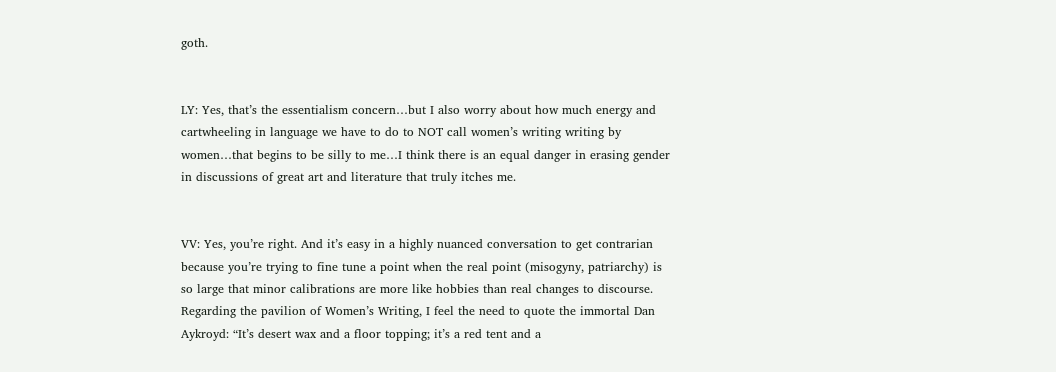goth.


LY: Yes, that’s the essentialism concern…but I also worry about how much energy and cartwheeling in language we have to do to NOT call women’s writing writing by women…that begins to be silly to me…I think there is an equal danger in erasing gender in discussions of great art and literature that truly itches me.


VV: Yes, you’re right. And it’s easy in a highly nuanced conversation to get contrarian because you’re trying to fine tune a point when the real point (misogyny, patriarchy) is so large that minor calibrations are more like hobbies than real changes to discourse. Regarding the pavilion of Women’s Writing, I feel the need to quote the immortal Dan Aykroyd: “It’s desert wax and a floor topping; it’s a red tent and a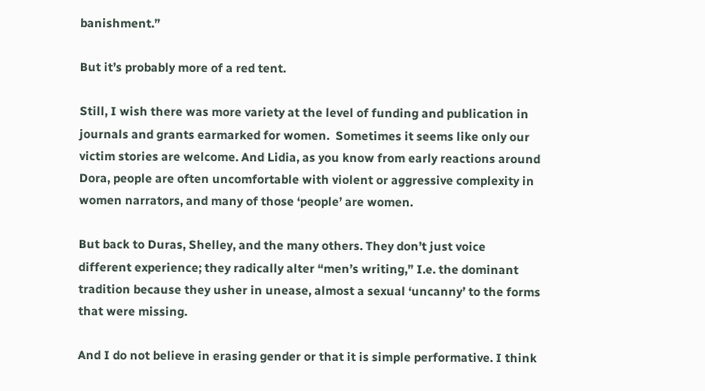banishment.”

But it’s probably more of a red tent.

Still, I wish there was more variety at the level of funding and publication in journals and grants earmarked for women.  Sometimes it seems like only our victim stories are welcome. And Lidia, as you know from early reactions around Dora, people are often uncomfortable with violent or aggressive complexity in women narrators, and many of those ‘people’ are women.

But back to Duras, Shelley, and the many others. They don’t just voice different experience; they radically alter “men’s writing,” I.e. the dominant tradition because they usher in unease, almost a sexual ‘uncanny’ to the forms that were missing.

And I do not believe in erasing gender or that it is simple performative. I think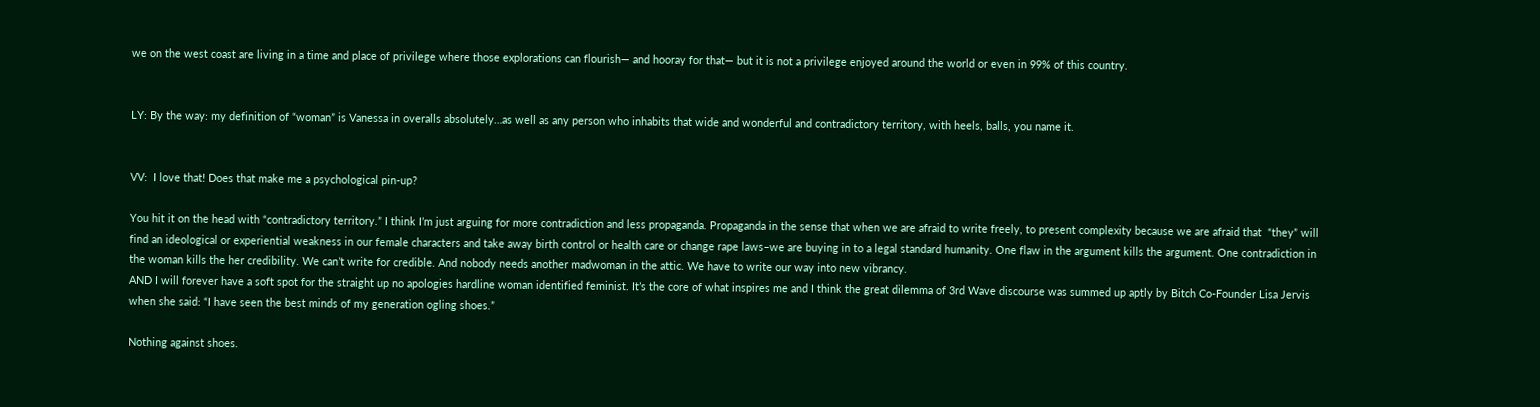we on the west coast are living in a time and place of privilege where those explorations can flourish— and hooray for that— but it is not a privilege enjoyed around the world or even in 99% of this country.


LY: By the way: my definition of “woman” is Vanessa in overalls absolutely…as well as any person who inhabits that wide and wonderful and contradictory territory, with heels, balls, you name it.


VV:  I love that! Does that make me a psychological pin-up?

You hit it on the head with “contradictory territory.” I think I’m just arguing for more contradiction and less propaganda. Propaganda in the sense that when we are afraid to write freely, to present complexity because we are afraid that  “they” will find an ideological or experiential weakness in our female characters and take away birth control or health care or change rape laws–we are buying in to a legal standard humanity. One flaw in the argument kills the argument. One contradiction in the woman kills the her credibility. We can’t write for credible. And nobody needs another madwoman in the attic. We have to write our way into new vibrancy.
AND I will forever have a soft spot for the straight up no apologies hardline woman identified feminist. It’s the core of what inspires me and I think the great dilemma of 3rd Wave discourse was summed up aptly by Bitch Co-Founder Lisa Jervis when she said: “I have seen the best minds of my generation ogling shoes.”

Nothing against shoes.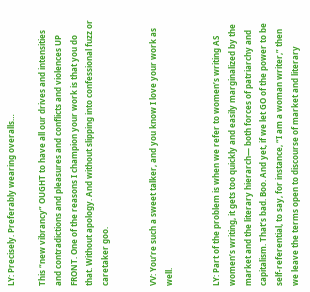LY: Precisely. Preferably wearing overalls…

This “new vibrancy” OUGHT to have all our drives and intensities and contradictions and pleasures and conflicts and violences UP FRONT. One of the reasons I champion your work is that you do that. Without apology. And without slipping into confessional fuzz or caretaker goo.


VV: You’re such a sweet talker, and you know I love your work as well.


LY: Part of the problem is when we refer to women’s writing AS women’s writing, it gets too quickly and easily marginalized by the market and the literary hierarch— both forces of patriarchy and capitalism. That’s bad. Boo. And yet, if we let GO of the power to be self-referential, to say, for instance, “I am a woman writer,” then we leave the terms open to discourse of market and literary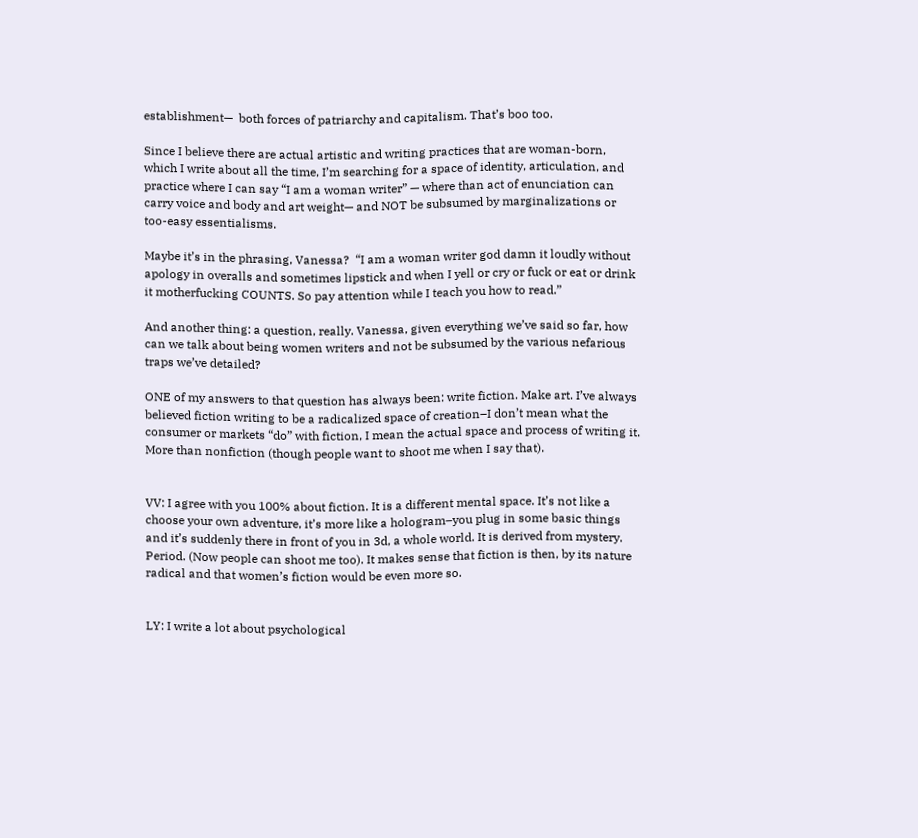establishment—  both forces of patriarchy and capitalism. That’s boo too.

Since I believe there are actual artistic and writing practices that are woman-born, which I write about all the time, I’m searching for a space of identity, articulation, and practice where I can say “I am a woman writer” — where than act of enunciation can carry voice and body and art weight— and NOT be subsumed by marginalizations or too-easy essentialisms.

Maybe it’s in the phrasing, Vanessa?  “I am a woman writer god damn it loudly without apology in overalls and sometimes lipstick and when I yell or cry or fuck or eat or drink it motherfucking COUNTS. So pay attention while I teach you how to read.”

And another thing: a question, really. Vanessa, given everything we’ve said so far, how can we talk about being women writers and not be subsumed by the various nefarious traps we’ve detailed?

ONE of my answers to that question has always been: write fiction. Make art. I’ve always believed fiction writing to be a radicalized space of creation–I don’t mean what the consumer or markets “do” with fiction, I mean the actual space and process of writing it. More than nonfiction (though people want to shoot me when I say that).


VV: I agree with you 100% about fiction. It is a different mental space. It’s not like a choose your own adventure, it’s more like a hologram–you plug in some basic things and it’s suddenly there in front of you in 3d, a whole world. It is derived from mystery. Period. (Now people can shoot me too). It makes sense that fiction is then, by its nature radical and that women’s fiction would be even more so.


LY: I write a lot about psychological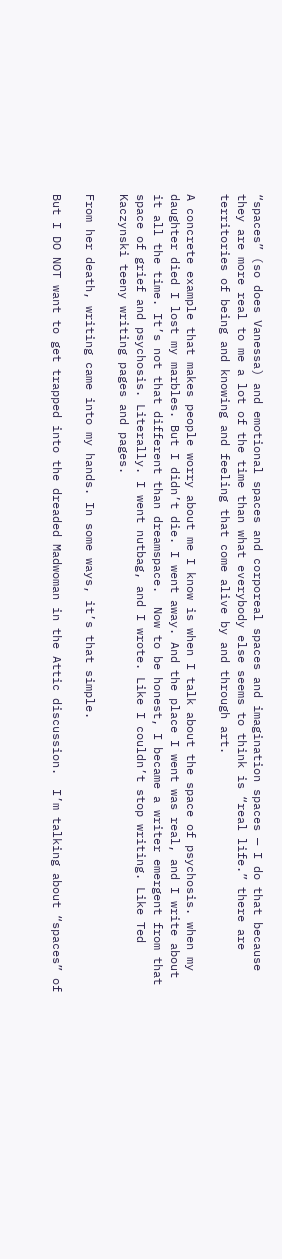“spaces” (so does Vanessa) and emotional spaces and corporeal spaces and imagination spaces — I do that because they are more real to me a lot of the time than what everybody else seems to think is “real life.” there are territories of being and knowing and feeling that come alive by and through art.

A concrete example that makes people worry about me I know is when I talk about the space of psychosis. when my daughter died I lost my marbles. But I didn’t die. I went away. And the place I went was real, and I write about it all the time. It’s not that different than dreamspace.  Now to be honest, I became a writer emergent from that space of grief and psychosis. Literally. I went nutbag, and I wrote. Like I couldn’t stop writing. Like Ted Kaczynski teeny writing pages and pages.

From her death, writing came into my hands. In some ways, it’s that simple.

But I DO NOT want to get trapped into the dreaded Madwoman in the Attic discussion.  I’m talking about “spaces” of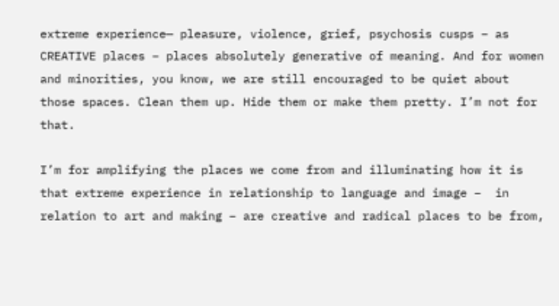extreme experience— pleasure, violence, grief, psychosis cusps – as CREATIVE places – places absolutely generative of meaning. And for women and minorities, you know, we are still encouraged to be quiet about those spaces. Clean them up. Hide them or make them pretty. I’m not for that.

I’m for amplifying the places we come from and illuminating how it is that extreme experience in relationship to language and image –  in relation to art and making – are creative and radical places to be from,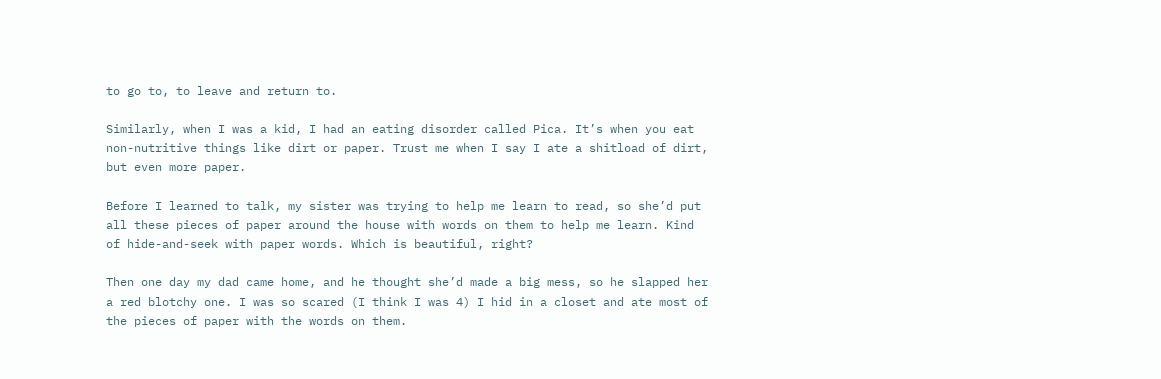to go to, to leave and return to.

Similarly, when I was a kid, I had an eating disorder called Pica. It’s when you eat non-nutritive things like dirt or paper. Trust me when I say I ate a shitload of dirt, but even more paper.

Before I learned to talk, my sister was trying to help me learn to read, so she’d put all these pieces of paper around the house with words on them to help me learn. Kind of hide-and-seek with paper words. Which is beautiful, right?

Then one day my dad came home, and he thought she’d made a big mess, so he slapped her a red blotchy one. I was so scared (I think I was 4) I hid in a closet and ate most of the pieces of paper with the words on them.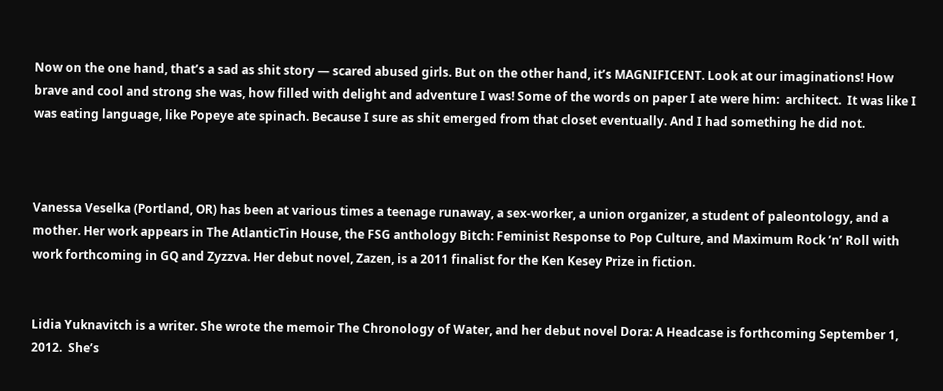Now on the one hand, that’s a sad as shit story — scared abused girls. But on the other hand, it’s MAGNIFICENT. Look at our imaginations! How brave and cool and strong she was, how filled with delight and adventure I was! Some of the words on paper I ate were him:  architect.  It was like I was eating language, like Popeye ate spinach. Because I sure as shit emerged from that closet eventually. And I had something he did not.



Vanessa Veselka (Portland, OR) has been at various times a teenage runaway, a sex-worker, a union organizer, a student of paleontology, and a mother. Her work appears in The AtlanticTin House, the FSG anthology Bitch: Feminist Response to Pop Culture, and Maximum Rock ’n’ Roll with work forthcoming in GQ and Zyzzva. Her debut novel, Zazen, is a 2011 finalist for the Ken Kesey Prize in fiction.


Lidia Yuknavitch is a writer. She wrote the memoir The Chronology of Water, and her debut novel Dora: A Headcase is forthcoming September 1, 2012.  She’s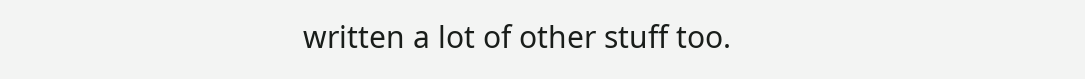written a lot of other stuff too.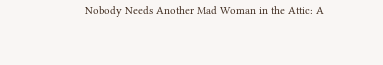Nobody Needs Another Mad Woman in the Attic: A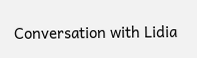Conversation with Lidia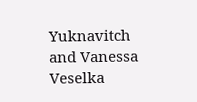Yuknavitch and Vanessa Veselka